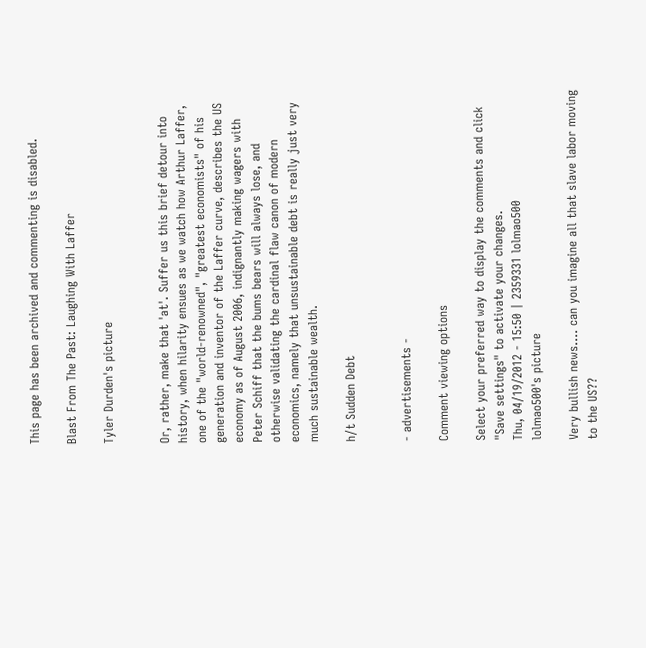This page has been archived and commenting is disabled.

Blast From The Past: Laughing With Laffer

Tyler Durden's picture


Or, rather, make that 'at'. Suffer us this brief detour into history, when hilarity ensues as we watch how Arthur Laffer, one of the "world-renowned", "greatest economists" of his generation and inventor of the Laffer curve, describes the US economy as of August 2006, indignantly making wagers with Peter Schiff that the bums bears will always lose, and otherwise validating the cardinal flaw canon of modern economics, namely that unsustainable debt is really just very  much sustainable wealth.

h/t Sudden Debt


- advertisements -

Comment viewing options

Select your preferred way to display the comments and click "Save settings" to activate your changes.
Thu, 04/19/2012 - 15:50 | 2359331 lolmao500
lolmao500's picture

Very bullish news.... can you imagine all that slave labor moving to the US??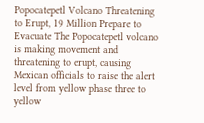Popocatepetl Volcano Threatening to Erupt, 19 Million Prepare to Evacuate The Popocatepetl volcano is making movement and threatening to erupt, causing Mexican officials to raise the alert level from yellow phase three to yellow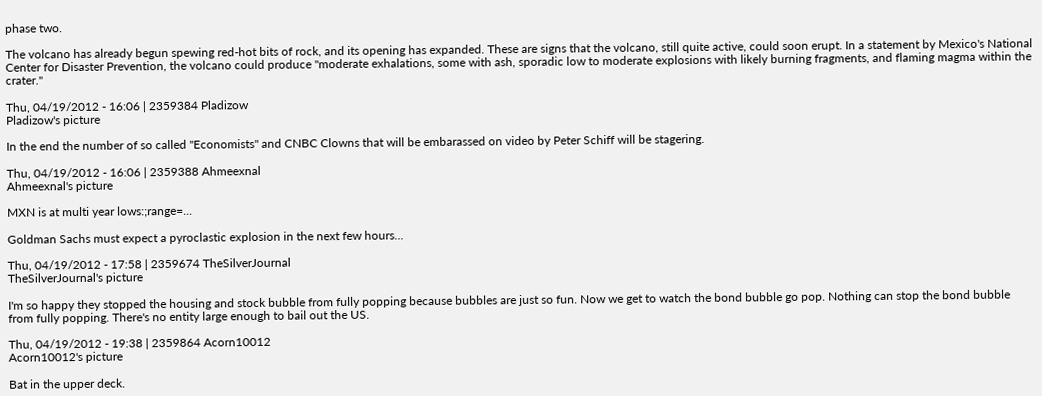phase two.

The volcano has already begun spewing red-hot bits of rock, and its opening has expanded. These are signs that the volcano, still quite active, could soon erupt. In a statement by Mexico's National Center for Disaster Prevention, the volcano could produce "moderate exhalations, some with ash, sporadic low to moderate explosions with likely burning fragments, and flaming magma within the crater."

Thu, 04/19/2012 - 16:06 | 2359384 Pladizow
Pladizow's picture

In the end the number of so called "Economists" and CNBC Clowns that will be embarassed on video by Peter Schiff will be stagering.

Thu, 04/19/2012 - 16:06 | 2359388 Ahmeexnal
Ahmeexnal's picture

MXN is at multi year lows:;range=...

Goldman Sachs must expect a pyroclastic explosion in the next few hours...

Thu, 04/19/2012 - 17:58 | 2359674 TheSilverJournal
TheSilverJournal's picture

I'm so happy they stopped the housing and stock bubble from fully popping because bubbles are just so fun. Now we get to watch the bond bubble go pop. Nothing can stop the bond bubble from fully popping. There's no entity large enough to bail out the US.

Thu, 04/19/2012 - 19:38 | 2359864 Acorn10012
Acorn10012's picture

Bat in the upper deck.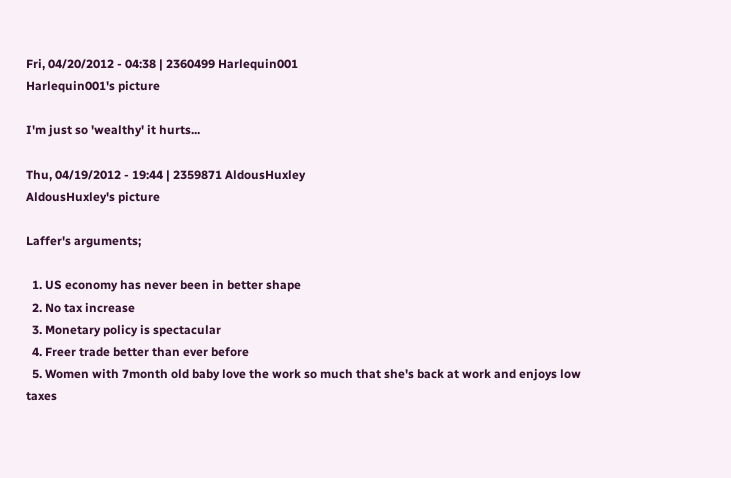Fri, 04/20/2012 - 04:38 | 2360499 Harlequin001
Harlequin001's picture

I'm just so 'wealthy' it hurts...

Thu, 04/19/2012 - 19:44 | 2359871 AldousHuxley
AldousHuxley's picture

Laffer's arguments;

  1. US economy has never been in better shape
  2. No tax increase
  3. Monetary policy is spectacular
  4. Freer trade better than ever before
  5. Women with 7month old baby love the work so much that she's back at work and enjoys low taxes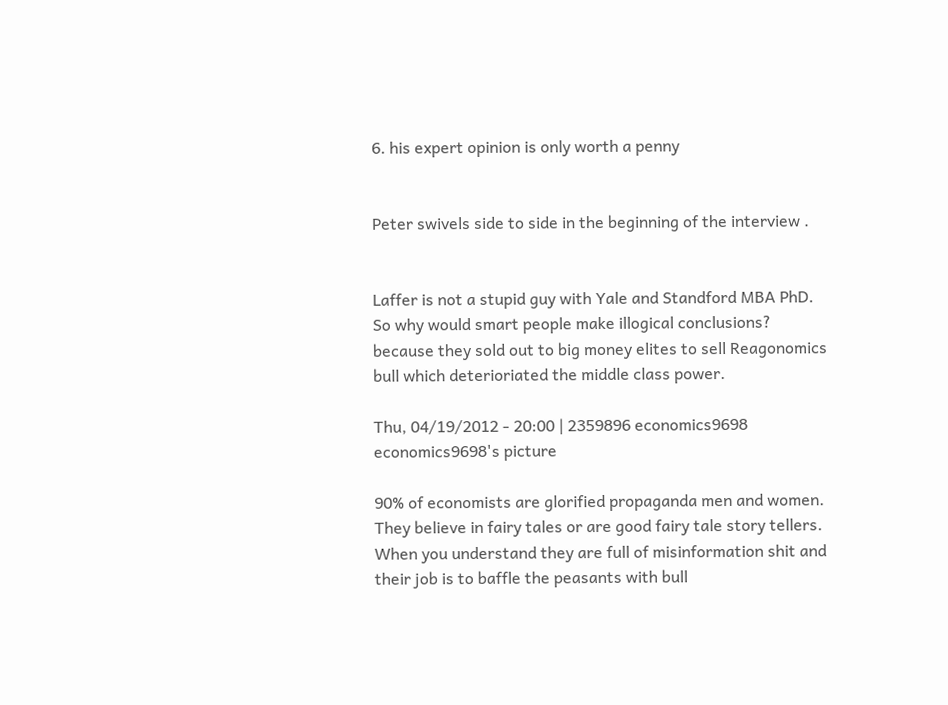6. his expert opinion is only worth a penny


Peter swivels side to side in the beginning of the interview .


Laffer is not a stupid guy with Yale and Standford MBA PhD. So why would smart people make illogical conclusions? because they sold out to big money elites to sell Reagonomics bull which deterioriated the middle class power.

Thu, 04/19/2012 - 20:00 | 2359896 economics9698
economics9698's picture

90% of economists are glorified propaganda men and women.  They believe in fairy tales or are good fairy tale story tellers.  When you understand they are full of misinformation shit and their job is to baffle the peasants with bull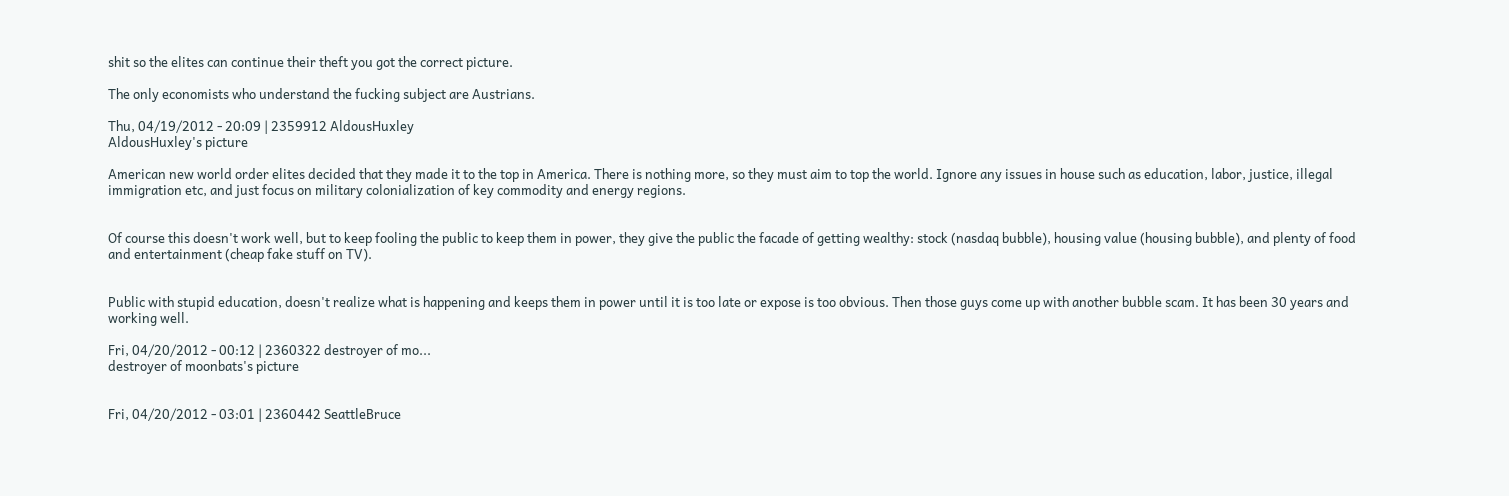shit so the elites can continue their theft you got the correct picture.

The only economists who understand the fucking subject are Austrians.

Thu, 04/19/2012 - 20:09 | 2359912 AldousHuxley
AldousHuxley's picture

American new world order elites decided that they made it to the top in America. There is nothing more, so they must aim to top the world. Ignore any issues in house such as education, labor, justice, illegal immigration etc, and just focus on military colonialization of key commodity and energy regions.


Of course this doesn't work well, but to keep fooling the public to keep them in power, they give the public the facade of getting wealthy: stock (nasdaq bubble), housing value (housing bubble), and plenty of food and entertainment (cheap fake stuff on TV).


Public with stupid education, doesn't realize what is happening and keeps them in power until it is too late or expose is too obvious. Then those guys come up with another bubble scam. It has been 30 years and working well.

Fri, 04/20/2012 - 00:12 | 2360322 destroyer of mo...
destroyer of moonbats's picture


Fri, 04/20/2012 - 03:01 | 2360442 SeattleBruce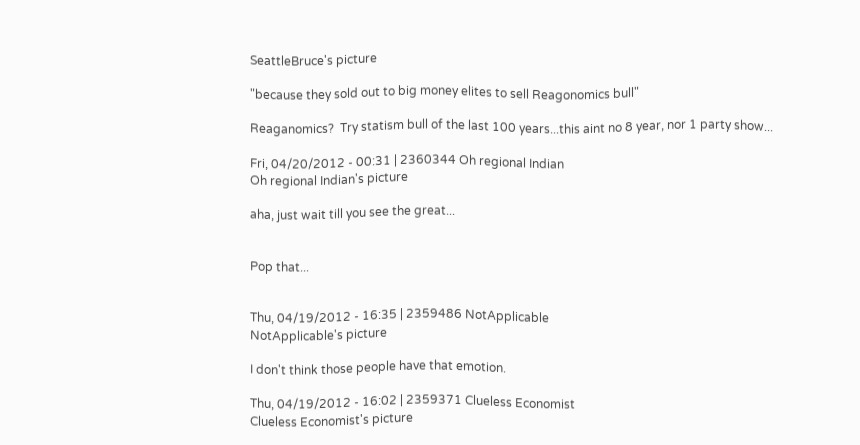SeattleBruce's picture

"because they sold out to big money elites to sell Reagonomics bull"

Reaganomics?  Try statism bull of the last 100 years...this aint no 8 year, nor 1 party show...

Fri, 04/20/2012 - 00:31 | 2360344 Oh regional Indian
Oh regional Indian's picture

aha, just wait till you see the great...


Pop that...


Thu, 04/19/2012 - 16:35 | 2359486 NotApplicable
NotApplicable's picture

I don't think those people have that emotion.

Thu, 04/19/2012 - 16:02 | 2359371 Clueless Economist
Clueless Economist's picture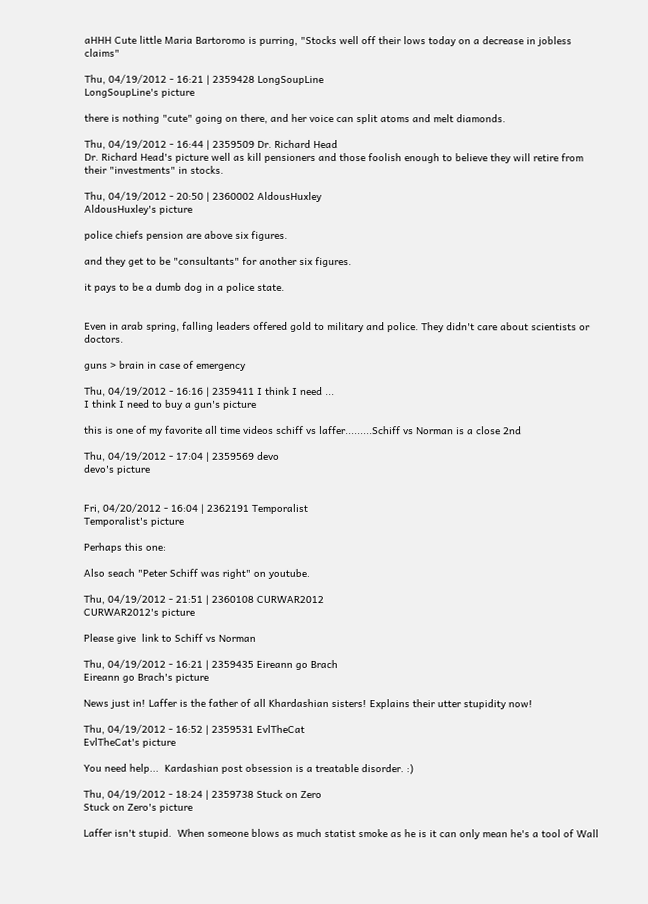aHHH Cute little Maria Bartoromo is purring, "Stocks well off their lows today on a decrease in jobless claims"

Thu, 04/19/2012 - 16:21 | 2359428 LongSoupLine
LongSoupLine's picture

there is nothing "cute" going on there, and her voice can split atoms and melt diamonds.

Thu, 04/19/2012 - 16:44 | 2359509 Dr. Richard Head
Dr. Richard Head's picture well as kill pensioners and those foolish enough to believe they will retire from their "investments" in stocks.

Thu, 04/19/2012 - 20:50 | 2360002 AldousHuxley
AldousHuxley's picture

police chiefs pension are above six figures.

and they get to be "consultants" for another six figures.

it pays to be a dumb dog in a police state.


Even in arab spring, falling leaders offered gold to military and police. They didn't care about scientists or doctors.

guns > brain in case of emergency

Thu, 04/19/2012 - 16:16 | 2359411 I think I need ...
I think I need to buy a gun's picture

this is one of my favorite all time videos schiff vs laffer.........Schiff vs Norman is a close 2nd

Thu, 04/19/2012 - 17:04 | 2359569 devo
devo's picture


Fri, 04/20/2012 - 16:04 | 2362191 Temporalist
Temporalist's picture

Perhaps this one:

Also seach "Peter Schiff was right" on youtube.

Thu, 04/19/2012 - 21:51 | 2360108 CURWAR2012
CURWAR2012's picture

Please give  link to Schiff vs Norman

Thu, 04/19/2012 - 16:21 | 2359435 Eireann go Brach
Eireann go Brach's picture

News just in! Laffer is the father of all Khardashian sisters! Explains their utter stupidity now!

Thu, 04/19/2012 - 16:52 | 2359531 EvlTheCat
EvlTheCat's picture

You need help...  Kardashian post obsession is a treatable disorder. :)

Thu, 04/19/2012 - 18:24 | 2359738 Stuck on Zero
Stuck on Zero's picture

Laffer isn't stupid.  When someone blows as much statist smoke as he is it can only mean he's a tool of Wall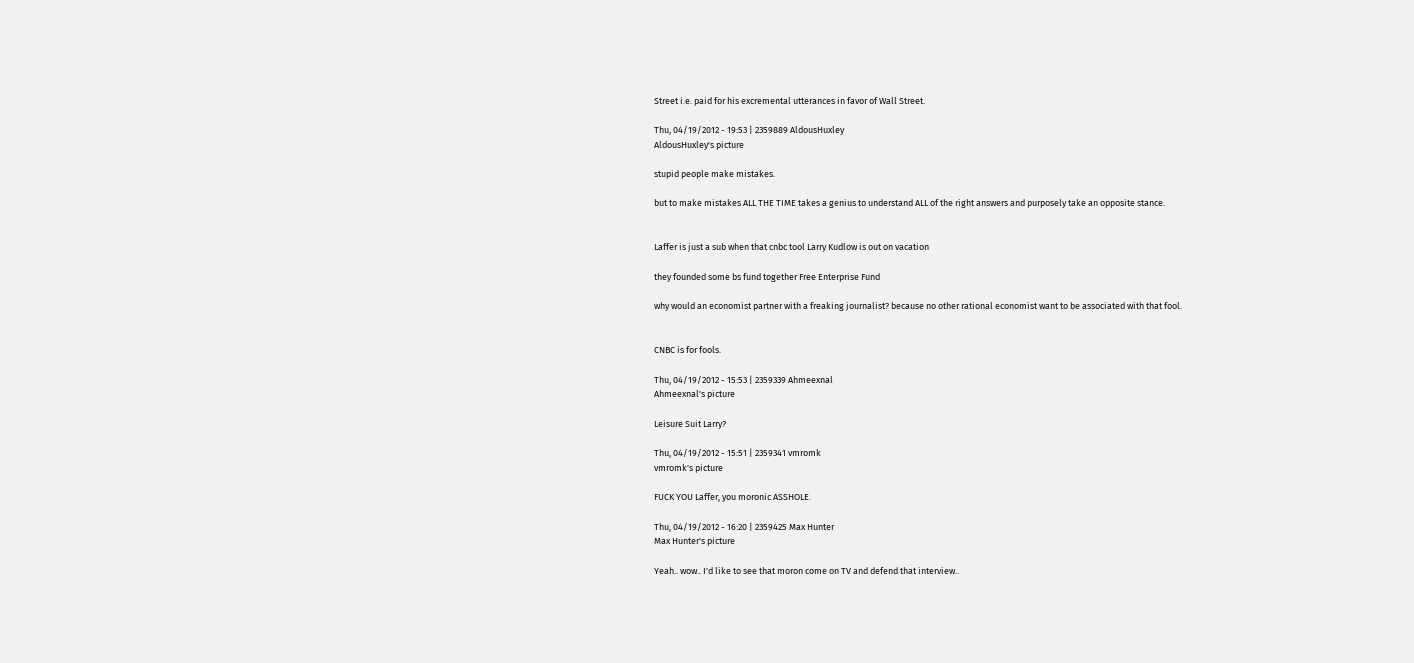Street i.e. paid for his excremental utterances in favor of Wall Street.

Thu, 04/19/2012 - 19:53 | 2359889 AldousHuxley
AldousHuxley's picture

stupid people make mistakes.

but to make mistakes ALL THE TIME takes a genius to understand ALL of the right answers and purposely take an opposite stance.


Laffer is just a sub when that cnbc tool Larry Kudlow is out on vacation

they founded some bs fund together Free Enterprise Fund

why would an economist partner with a freaking journalist? because no other rational economist want to be associated with that fool.


CNBC is for fools.

Thu, 04/19/2012 - 15:53 | 2359339 Ahmeexnal
Ahmeexnal's picture

Leisure Suit Larry?

Thu, 04/19/2012 - 15:51 | 2359341 vmromk
vmromk's picture

FUCK YOU Laffer, you moronic ASSHOLE.

Thu, 04/19/2012 - 16:20 | 2359425 Max Hunter
Max Hunter's picture

Yeah.. wow.. I'd like to see that moron come on TV and defend that interview..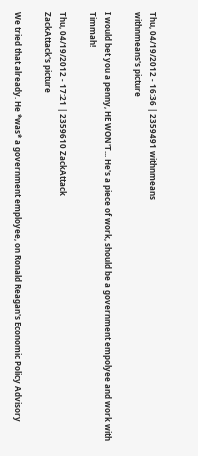Thu, 04/19/2012 - 16:36 | 2359491 withnmeans
withnmeans's picture

I would bet you a penny, HE WON'T... He's a piece of work, should be a government empolyee and work with Timmah!

Thu, 04/19/2012 - 17:21 | 2359610 ZackAttack
ZackAttack's picture

We tried that already. He *was* a government employee, on Ronald Reagan's Economic Policy Advisory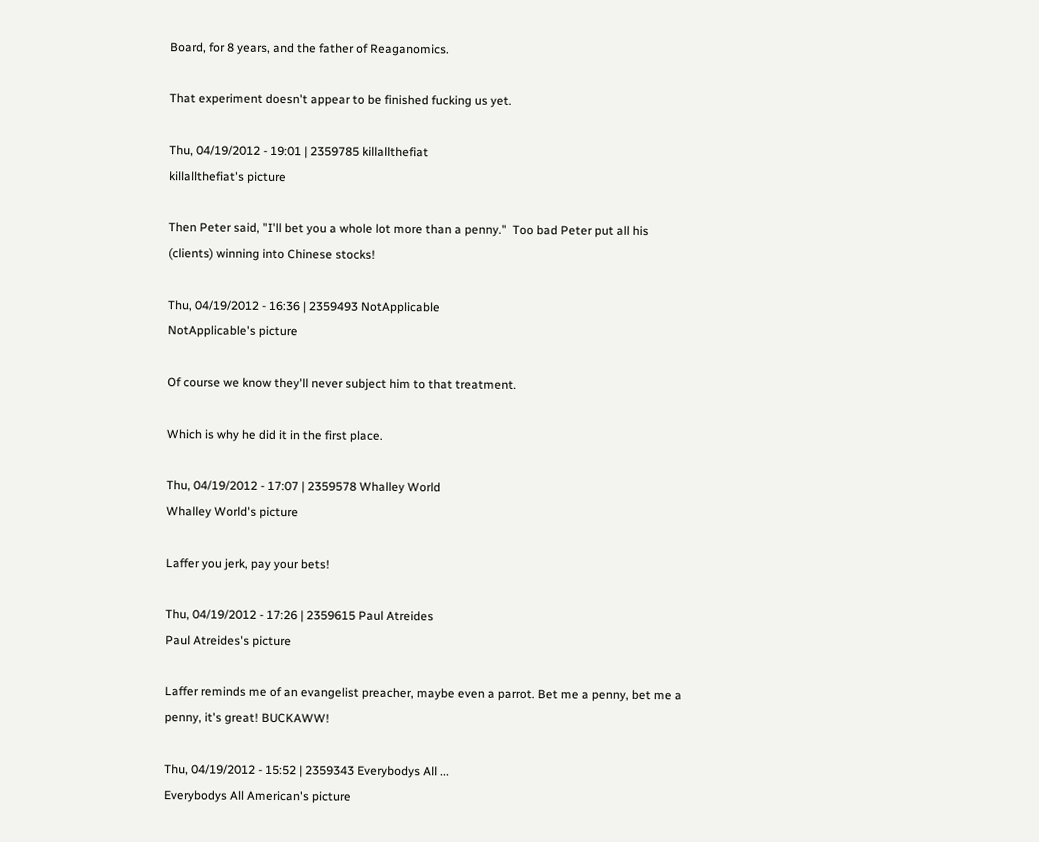Board, for 8 years, and the father of Reaganomics.

That experiment doesn't appear to be finished fucking us yet.

Thu, 04/19/2012 - 19:01 | 2359785 killallthefiat
killallthefiat's picture

Then Peter said, "I'll bet you a whole lot more than a penny."  Too bad Peter put all his (clients) winning into Chinese stocks!

Thu, 04/19/2012 - 16:36 | 2359493 NotApplicable
NotApplicable's picture

Of course we know they'll never subject him to that treatment.

Which is why he did it in the first place.

Thu, 04/19/2012 - 17:07 | 2359578 Whalley World
Whalley World's picture

Laffer you jerk, pay your bets!

Thu, 04/19/2012 - 17:26 | 2359615 Paul Atreides
Paul Atreides's picture

Laffer reminds me of an evangelist preacher, maybe even a parrot. Bet me a penny, bet me a penny, it's great! BUCKAWW!

Thu, 04/19/2012 - 15:52 | 2359343 Everybodys All ...
Everybodys All American's picture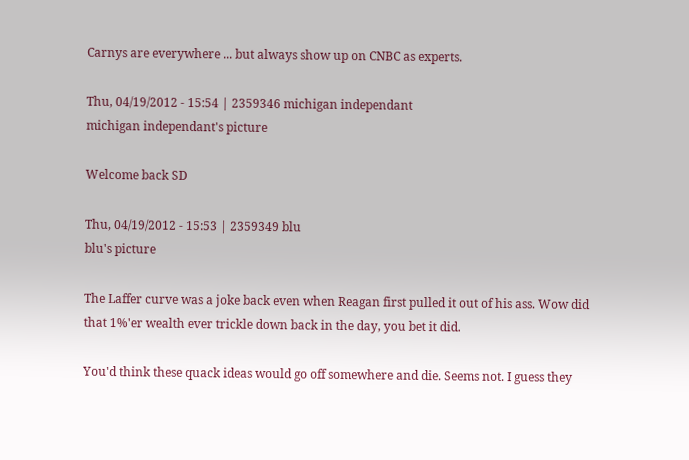Carnys are everywhere ... but always show up on CNBC as experts.

Thu, 04/19/2012 - 15:54 | 2359346 michigan independant
michigan independant's picture

Welcome back SD

Thu, 04/19/2012 - 15:53 | 2359349 blu
blu's picture

The Laffer curve was a joke back even when Reagan first pulled it out of his ass. Wow did that 1%'er wealth ever trickle down back in the day, you bet it did.

You'd think these quack ideas would go off somewhere and die. Seems not. I guess they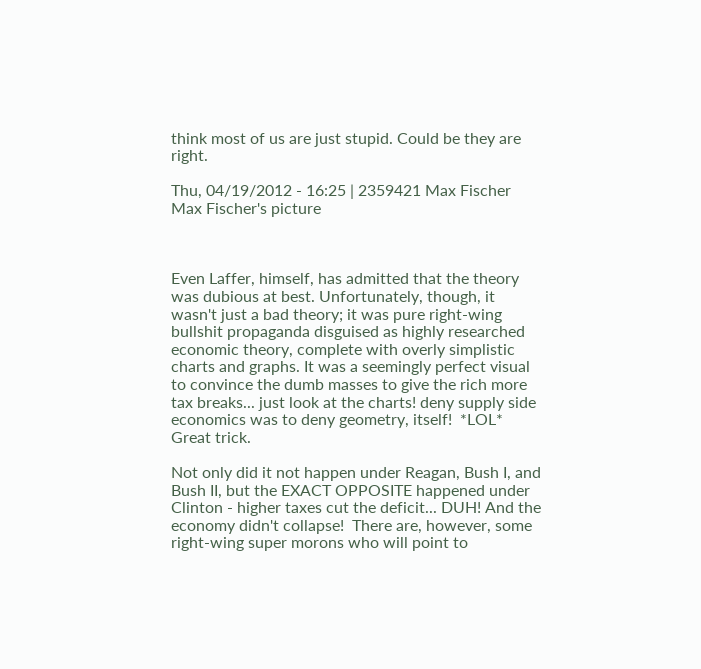think most of us are just stupid. Could be they are right.

Thu, 04/19/2012 - 16:25 | 2359421 Max Fischer
Max Fischer's picture



Even Laffer, himself, has admitted that the theory was dubious at best. Unfortunately, though, it wasn't just a bad theory; it was pure right-wing bullshit propaganda disguised as highly researched economic theory, complete with overly simplistic charts and graphs. It was a seemingly perfect visual to convince the dumb masses to give the rich more tax breaks... just look at the charts! deny supply side economics was to deny geometry, itself!  *LOL*  Great trick.

Not only did it not happen under Reagan, Bush I, and Bush II, but the EXACT OPPOSITE happened under Clinton - higher taxes cut the deficit... DUH! And the economy didn't collapse!  There are, however, some right-wing super morons who will point to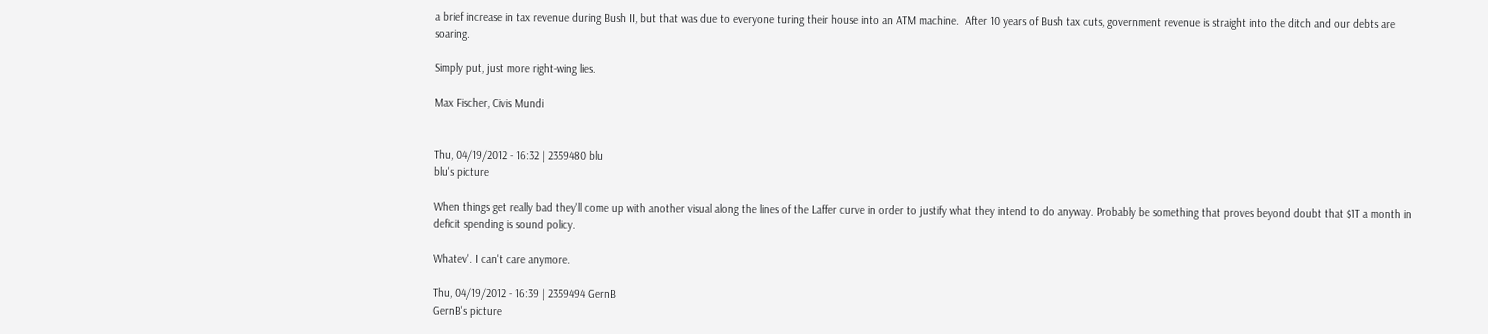a brief increase in tax revenue during Bush II, but that was due to everyone turing their house into an ATM machine.  After 10 years of Bush tax cuts, government revenue is straight into the ditch and our debts are soaring.

Simply put, just more right-wing lies.

Max Fischer, Civis Mundi


Thu, 04/19/2012 - 16:32 | 2359480 blu
blu's picture

When things get really bad they'll come up with another visual along the lines of the Laffer curve in order to justify what they intend to do anyway. Probably be something that proves beyond doubt that $1T a month in deficit spending is sound policy.

Whatev'. I can't care anymore.

Thu, 04/19/2012 - 16:39 | 2359494 GernB
GernB's picture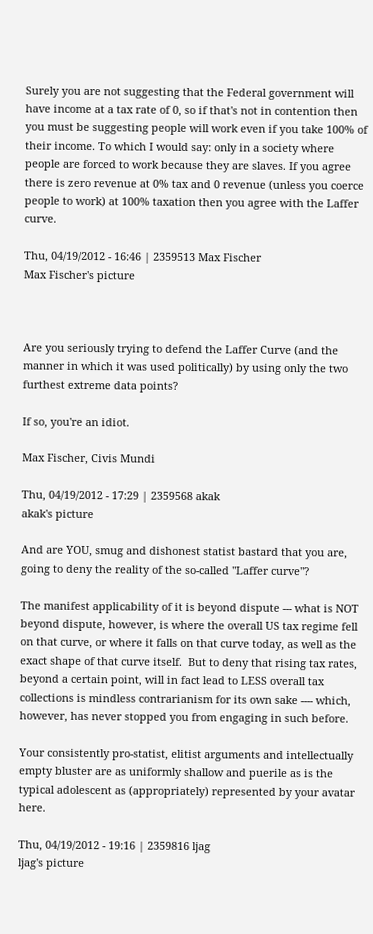Surely you are not suggesting that the Federal government will have income at a tax rate of 0, so if that's not in contention then you must be suggesting people will work even if you take 100% of their income. To which I would say: only in a society where people are forced to work because they are slaves. If you agree there is zero revenue at 0% tax and 0 revenue (unless you coerce people to work) at 100% taxation then you agree with the Laffer curve.

Thu, 04/19/2012 - 16:46 | 2359513 Max Fischer
Max Fischer's picture



Are you seriously trying to defend the Laffer Curve (and the manner in which it was used politically) by using only the two furthest extreme data points?

If so, you're an idiot.

Max Fischer, Civis Mundi

Thu, 04/19/2012 - 17:29 | 2359568 akak
akak's picture

And are YOU, smug and dishonest statist bastard that you are, going to deny the reality of the so-called "Laffer curve"?

The manifest applicability of it is beyond dispute --- what is NOT beyond dispute, however, is where the overall US tax regime fell on that curve, or where it falls on that curve today, as well as the exact shape of that curve itself.  But to deny that rising tax rates, beyond a certain point, will in fact lead to LESS overall tax collections is mindless contrarianism for its own sake ---- which, however, has never stopped you from engaging in such before.

Your consistently pro-statist, elitist arguments and intellectually empty bluster are as uniformly shallow and puerile as is the typical adolescent as (appropriately) represented by your avatar here.

Thu, 04/19/2012 - 19:16 | 2359816 ljag
ljag's picture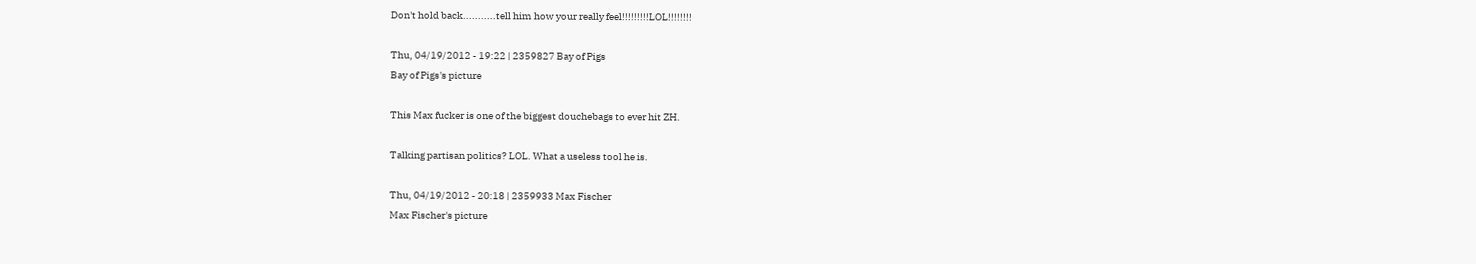Don't hold back...........tell him how your really feel!!!!!!!!!LOL!!!!!!!!

Thu, 04/19/2012 - 19:22 | 2359827 Bay of Pigs
Bay of Pigs's picture

This Max fucker is one of the biggest douchebags to ever hit ZH.

Talking partisan politics? LOL. What a useless tool he is.

Thu, 04/19/2012 - 20:18 | 2359933 Max Fischer
Max Fischer's picture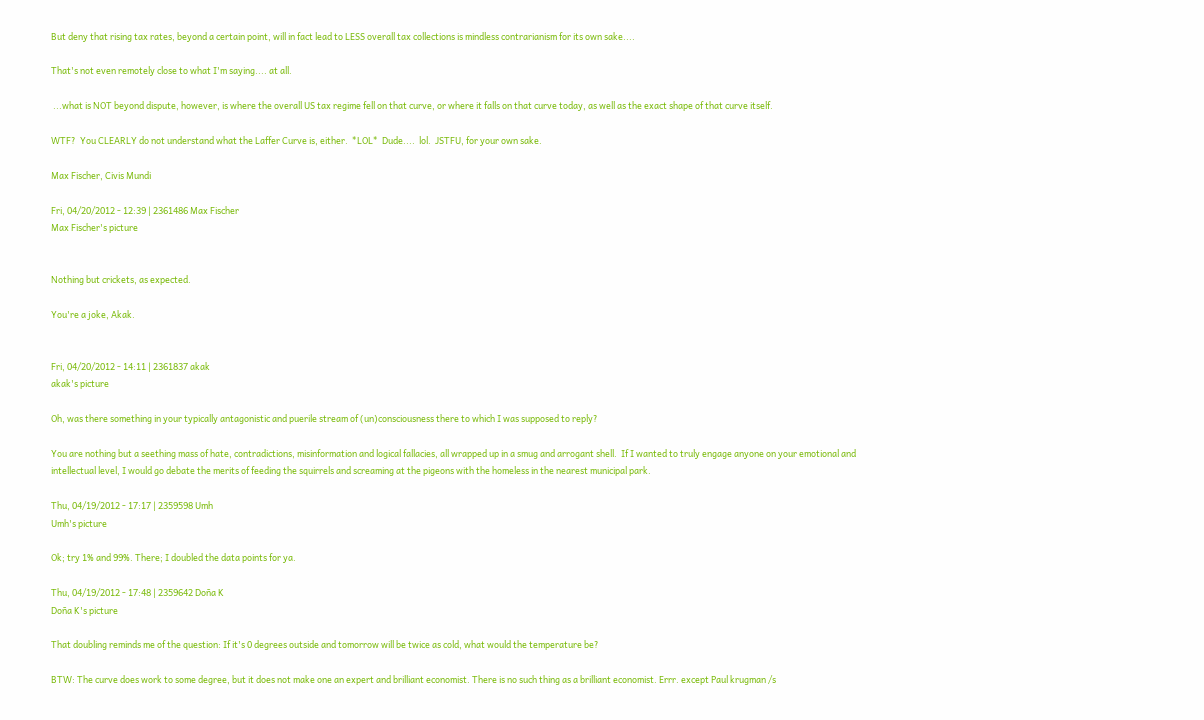But deny that rising tax rates, beyond a certain point, will in fact lead to LESS overall tax collections is mindless contrarianism for its own sake....

That's not even remotely close to what I'm saying.... at all.

 ...what is NOT beyond dispute, however, is where the overall US tax regime fell on that curve, or where it falls on that curve today, as well as the exact shape of that curve itself.

WTF?  You CLEARLY do not understand what the Laffer Curve is, either.  *LOL*  Dude....  lol.  JSTFU, for your own sake.

Max Fischer, Civis Mundi

Fri, 04/20/2012 - 12:39 | 2361486 Max Fischer
Max Fischer's picture


Nothing but crickets, as expected.

You're a joke, Akak.


Fri, 04/20/2012 - 14:11 | 2361837 akak
akak's picture

Oh, was there something in your typically antagonistic and puerile stream of (un)consciousness there to which I was supposed to reply?

You are nothing but a seething mass of hate, contradictions, misinformation and logical fallacies, all wrapped up in a smug and arrogant shell.  If I wanted to truly engage anyone on your emotional and intellectual level, I would go debate the merits of feeding the squirrels and screaming at the pigeons with the homeless in the nearest municipal park.

Thu, 04/19/2012 - 17:17 | 2359598 Umh
Umh's picture

Ok; try 1% and 99%. There; I doubled the data points for ya.

Thu, 04/19/2012 - 17:48 | 2359642 Doña K
Doña K's picture

That doubling reminds me of the question: If it's 0 degrees outside and tomorrow will be twice as cold, what would the temperature be?

BTW: The curve does work to some degree, but it does not make one an expert and brilliant economist. There is no such thing as a brilliant economist. Errr. except Paul krugman /s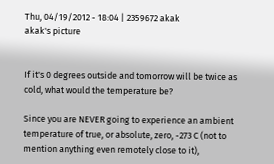Thu, 04/19/2012 - 18:04 | 2359672 akak
akak's picture


If it's 0 degrees outside and tomorrow will be twice as cold, what would the temperature be?

Since you are NEVER going to experience an ambient temperature of true, or absolute, zero, -273 C (not to mention anything even remotely close to it),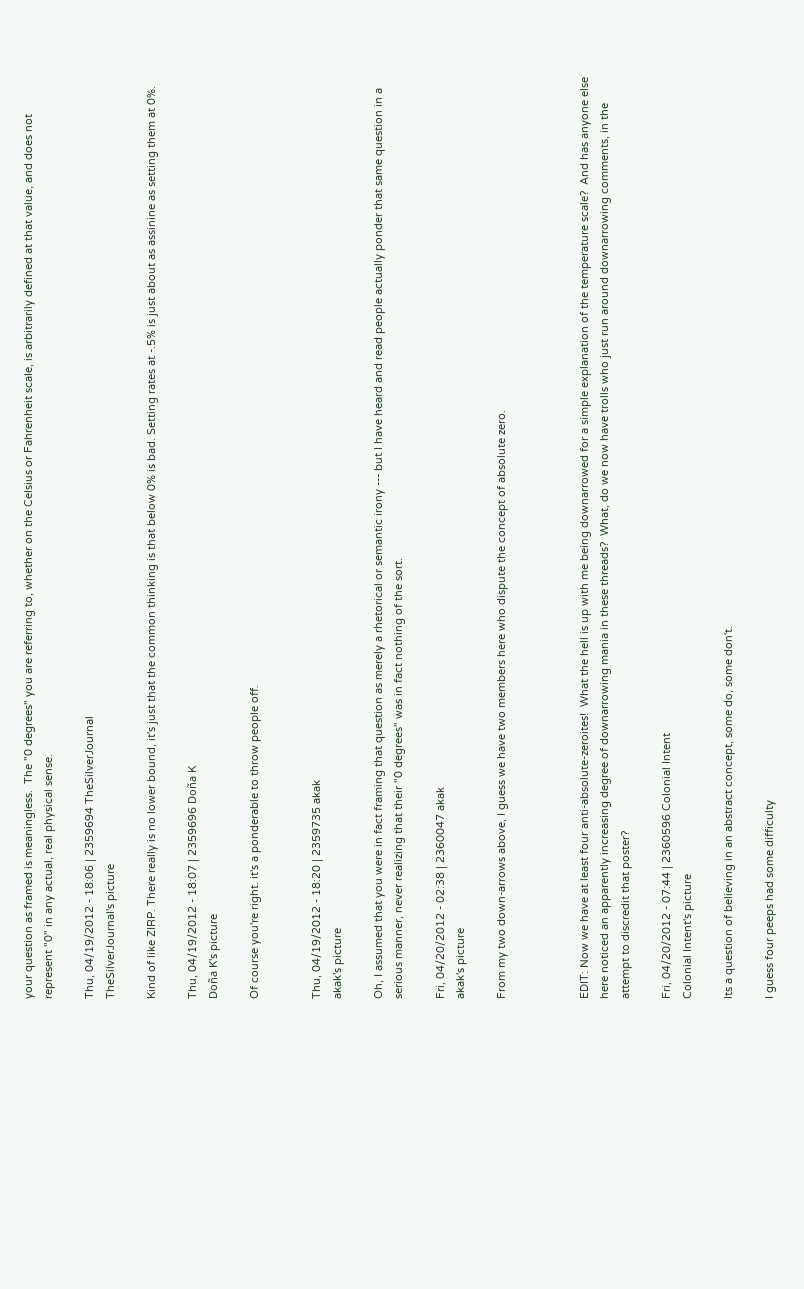your question as framed is meaningless.  The "0 degrees" you are referring to, whether on the Celsius or Fahrenheit scale, is arbitrarily defined at that value, and does not represent "0" in any actual, real physical sense.

Thu, 04/19/2012 - 18:06 | 2359694 TheSilverJournal
TheSilverJournal's picture

Kind of like ZIRP. There really is no lower bound, it's just that the common thinking is that below 0% is bad. Setting rates at -.5% is just about as assinine as setting them at 0%.

Thu, 04/19/2012 - 18:07 | 2359696 Doña K
Doña K's picture

Of course you're right. it's a ponderable to throw people off.


Thu, 04/19/2012 - 18:20 | 2359735 akak
akak's picture

Oh, I assumed that you were in fact framing that question as merely a rhetorical or semantic irony --- but I have heard and read people actually ponder that same question in a serious manner, never realizing that their "0 degrees" was in fact nothing of the sort.

Fri, 04/20/2012 - 02:38 | 2360047 akak
akak's picture

From my two down-arrows above, I guess we have two members here who dispute the concept of absolute zero.



EDIT: Now we have at least four anti-absolute-zeroites!  What the hell is up with me being downarrowed for a simple explanation of the temperature scale?  And has anyone else here noticed an apparently increasing degree of downarrowing mania in these threads?  What, do we now have trolls who just run around downarrowing comments, in the attempt to discredit that poster?

Fri, 04/20/2012 - 07:44 | 2360596 Colonial Intent
Colonial Intent's picture

Its a question of believing in an abstract concept, some do, some don't.

I guess four peeps had some difficulty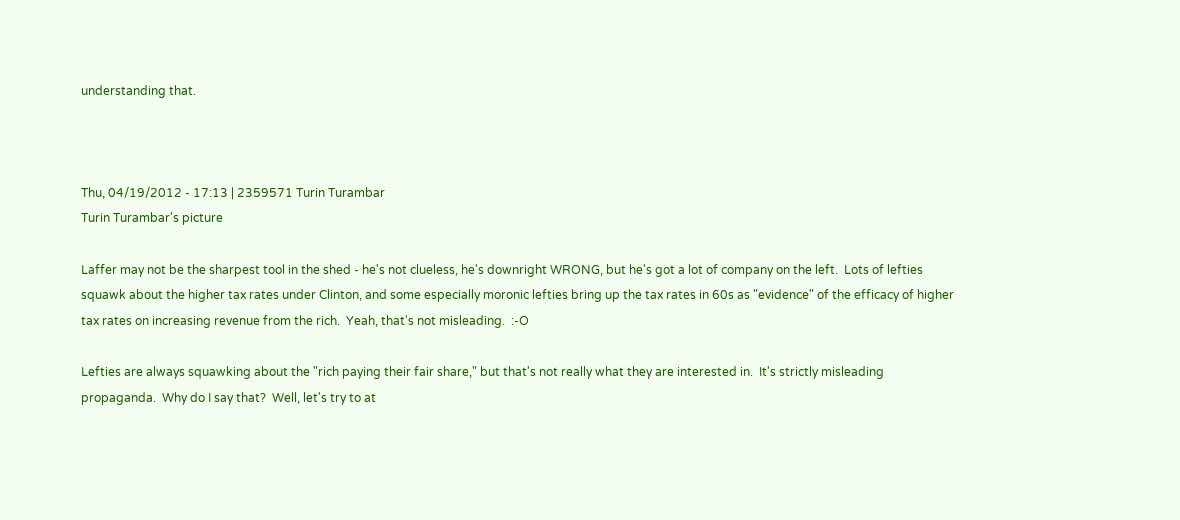understanding that.



Thu, 04/19/2012 - 17:13 | 2359571 Turin Turambar
Turin Turambar's picture

Laffer may not be the sharpest tool in the shed - he's not clueless, he's downright WRONG, but he's got a lot of company on the left.  Lots of lefties squawk about the higher tax rates under Clinton, and some especially moronic lefties bring up the tax rates in 60s as "evidence" of the efficacy of higher tax rates on increasing revenue from the rich.  Yeah, that's not misleading.  :-O

Lefties are always squawking about the "rich paying their fair share," but that's not really what they are interested in.  It's strictly misleading propaganda.  Why do I say that?  Well, let's try to at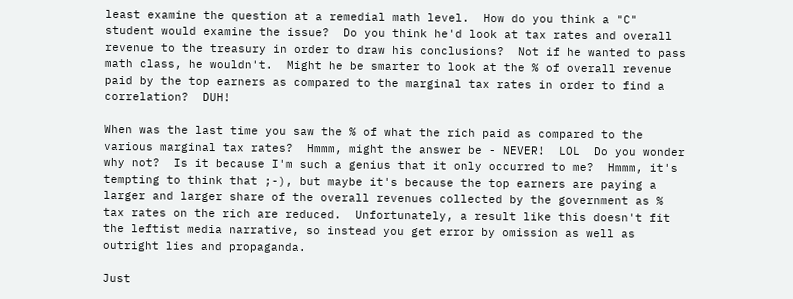least examine the question at a remedial math level.  How do you think a "C" student would examine the issue?  Do you think he'd look at tax rates and overall revenue to the treasury in order to draw his conclusions?  Not if he wanted to pass math class, he wouldn't.  Might he be smarter to look at the % of overall revenue paid by the top earners as compared to the marginal tax rates in order to find a correlation?  DUH!

When was the last time you saw the % of what the rich paid as compared to the various marginal tax rates?  Hmmm, might the answer be - NEVER!  LOL  Do you wonder why not?  Is it because I'm such a genius that it only occurred to me?  Hmmm, it's tempting to think that ;-), but maybe it's because the top earners are paying a larger and larger share of the overall revenues collected by the government as % tax rates on the rich are reduced.  Unfortunately, a result like this doesn't fit the leftist media narrative, so instead you get error by omission as well as outright lies and propaganda.

Just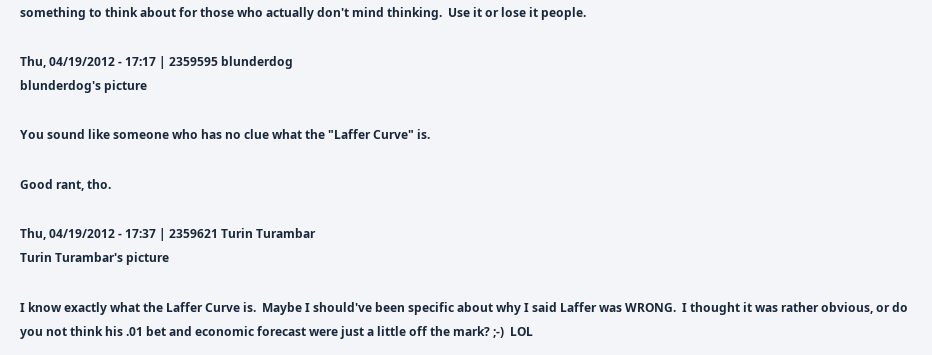something to think about for those who actually don't mind thinking.  Use it or lose it people.

Thu, 04/19/2012 - 17:17 | 2359595 blunderdog
blunderdog's picture

You sound like someone who has no clue what the "Laffer Curve" is.

Good rant, tho.

Thu, 04/19/2012 - 17:37 | 2359621 Turin Turambar
Turin Turambar's picture

I know exactly what the Laffer Curve is.  Maybe I should've been specific about why I said Laffer was WRONG.  I thought it was rather obvious, or do you not think his .01 bet and economic forecast were just a little off the mark? ;-)  LOL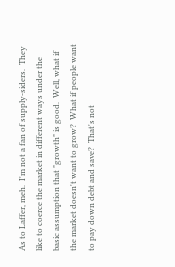As to Laffer, meh.  I'm not a fan of supply-siders.  They like to coerce the market in different ways under the basic assumption that "growth" is good.  Well, what if the market doesn't want to grow?  What if people want to pay down debt and save?  That's not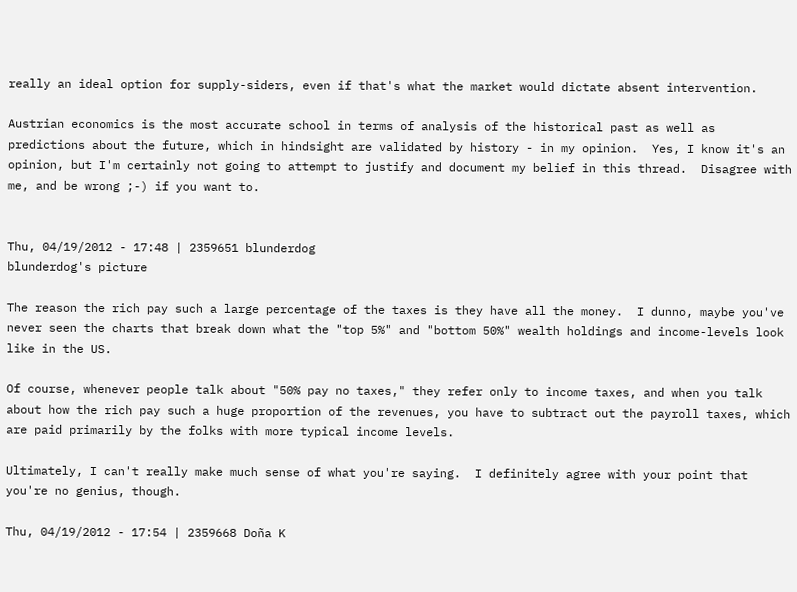really an ideal option for supply-siders, even if that's what the market would dictate absent intervention.

Austrian economics is the most accurate school in terms of analysis of the historical past as well as predictions about the future, which in hindsight are validated by history - in my opinion.  Yes, I know it's an opinion, but I'm certainly not going to attempt to justify and document my belief in this thread.  Disagree with me, and be wrong ;-) if you want to.


Thu, 04/19/2012 - 17:48 | 2359651 blunderdog
blunderdog's picture

The reason the rich pay such a large percentage of the taxes is they have all the money.  I dunno, maybe you've never seen the charts that break down what the "top 5%" and "bottom 50%" wealth holdings and income-levels look like in the US.

Of course, whenever people talk about "50% pay no taxes," they refer only to income taxes, and when you talk about how the rich pay such a huge proportion of the revenues, you have to subtract out the payroll taxes, which are paid primarily by the folks with more typical income levels.

Ultimately, I can't really make much sense of what you're saying.  I definitely agree with your point that you're no genius, though.

Thu, 04/19/2012 - 17:54 | 2359668 Doña K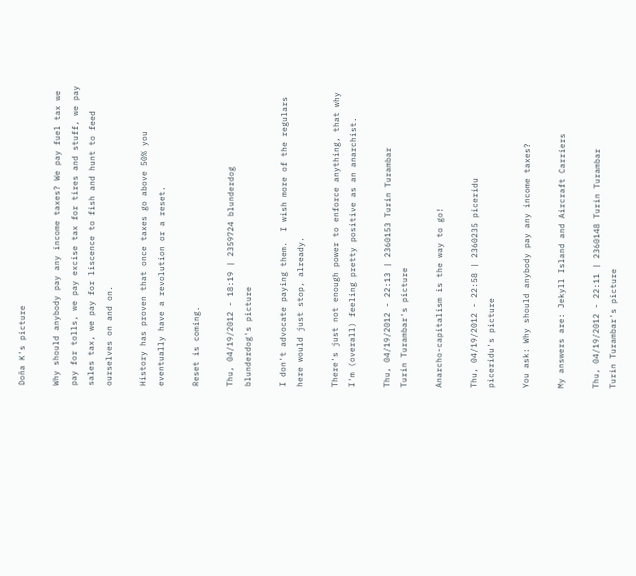Doña K's picture

Why should anybody pay any income taxes? We pay fuel tax we pay for tolls, we pay excise tax for tires and stuff, we pay sales tax, we pay for liscence to fish and hunt to feed ourselves on and on.

History has proven that once taxes go above 50% you eventually have a revolution or a reset.

Reset is coming.

Thu, 04/19/2012 - 18:19 | 2359724 blunderdog
blunderdog's picture

I don't advocate paying them.  I wish more of the regulars here would just stop, already.

There's just not enough power to enforce anything, that why I'm (overall) feeling pretty positive as an anarchist.

Thu, 04/19/2012 - 22:13 | 2360153 Turin Turambar
Turin Turambar's picture

Anarcho-capitalism is the way to go!

Thu, 04/19/2012 - 22:58 | 2360235 piceridu
piceridu's picture

You ask: Why should anybody pay any income taxes?

My answers are: Jekyll Island and Aircraft Carriers

Thu, 04/19/2012 - 22:11 | 2360148 Turin Turambar
Turin Turambar's picture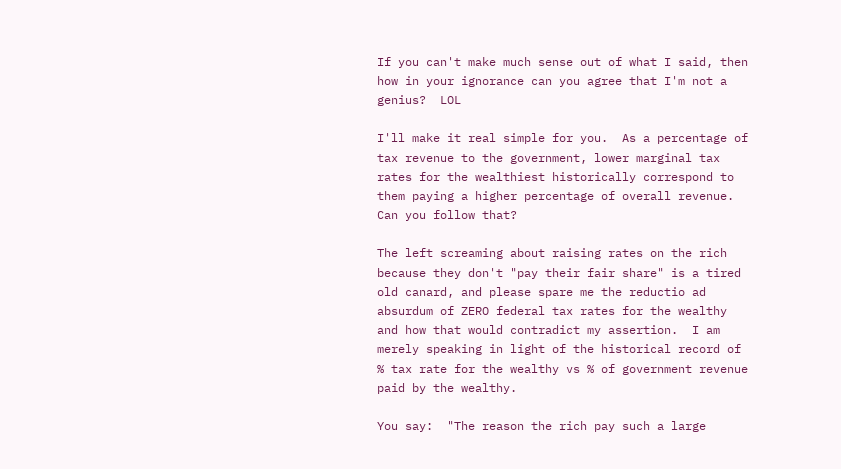If you can't make much sense out of what I said, then how in your ignorance can you agree that I'm not a genius?  LOL

I'll make it real simple for you.  As a percentage of tax revenue to the government, lower marginal tax rates for the wealthiest historically correspond to them paying a higher percentage of overall revenue.  Can you follow that?

The left screaming about raising rates on the rich because they don't "pay their fair share" is a tired old canard, and please spare me the reductio ad absurdum of ZERO federal tax rates for the wealthy and how that would contradict my assertion.  I am merely speaking in light of the historical record of % tax rate for the wealthy vs % of government revenue paid by the wealthy.

You say:  "The reason the rich pay such a large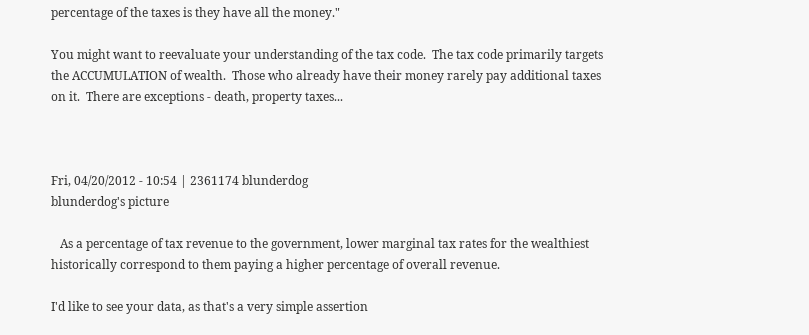percentage of the taxes is they have all the money."

You might want to reevaluate your understanding of the tax code.  The tax code primarily targets the ACCUMULATION of wealth.  Those who already have their money rarely pay additional taxes on it.  There are exceptions - death, property taxes...



Fri, 04/20/2012 - 10:54 | 2361174 blunderdog
blunderdog's picture

   As a percentage of tax revenue to the government, lower marginal tax rates for the wealthiest historically correspond to them paying a higher percentage of overall revenue.

I'd like to see your data, as that's a very simple assertion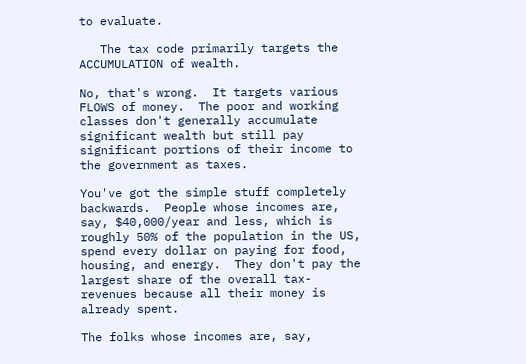to evaluate.

   The tax code primarily targets the ACCUMULATION of wealth.

No, that's wrong.  It targets various FLOWS of money.  The poor and working classes don't generally accumulate significant wealth but still pay significant portions of their income to the government as taxes.

You've got the simple stuff completely backwards.  People whose incomes are, say, $40,000/year and less, which is roughly 50% of the population in the US, spend every dollar on paying for food, housing, and energy.  They don't pay the largest share of the overall tax-revenues because all their money is already spent.

The folks whose incomes are, say,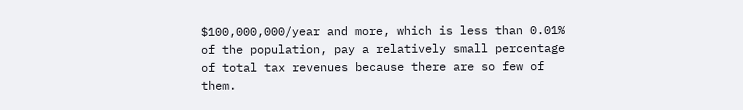$100,000,000/year and more, which is less than 0.01% of the population, pay a relatively small percentage of total tax revenues because there are so few of them.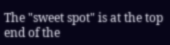The "sweet spot" is at the top end of the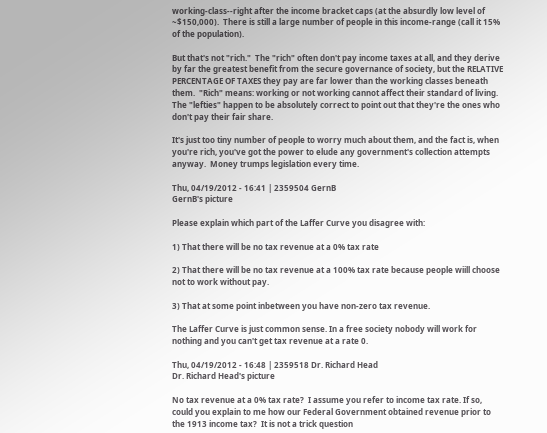working-class--right after the income bracket caps (at the absurdly low level of ~$150,000).  There is still a large number of people in this income-range (call it 15% of the population).

But that's not "rich."  The "rich" often don't pay income taxes at all, and they derive by far the greatest benefit from the secure governance of society, but the RELATIVE PERCENTAGE OF TAXES they pay are far lower than the working classes beneath them.  "Rich" means: working or not working cannot affect their standard of living.  The "lefties" happen to be absolutely correct to point out that they're the ones who don't pay their fair share.

It's just too tiny number of people to worry much about them, and the fact is, when you're rich, you've got the power to elude any government's collection attempts anyway.  Money trumps legislation every time.

Thu, 04/19/2012 - 16:41 | 2359504 GernB
GernB's picture

Please explain which part of the Laffer Curve you disagree with:

1) That there will be no tax revenue at a 0% tax rate

2) That there will be no tax revenue at a 100% tax rate because people wiill choose not to work without pay.

3) That at some point inbetween you have non-zero tax revenue.

The Laffer Curve is just common sense. In a free society nobody will work for nothing and you can't get tax revenue at a rate 0.

Thu, 04/19/2012 - 16:48 | 2359518 Dr. Richard Head
Dr. Richard Head's picture

No tax revenue at a 0% tax rate?  I assume you refer to income tax rate. If so, could you explain to me how our Federal Government obtained revenue prior to the 1913 income tax?  It is not a trick question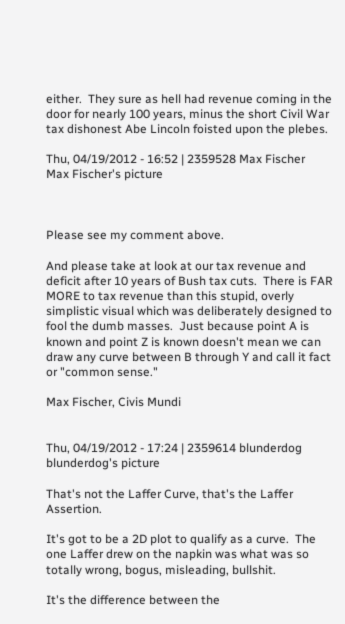either.  They sure as hell had revenue coming in the door for nearly 100 years, minus the short Civil War tax dishonest Abe Lincoln foisted upon the plebes.

Thu, 04/19/2012 - 16:52 | 2359528 Max Fischer
Max Fischer's picture



Please see my comment above.

And please take at look at our tax revenue and deficit after 10 years of Bush tax cuts.  There is FAR MORE to tax revenue than this stupid, overly simplistic visual which was deliberately designed to fool the dumb masses.  Just because point A is known and point Z is known doesn't mean we can draw any curve between B through Y and call it fact or "common sense."

Max Fischer, Civis Mundi


Thu, 04/19/2012 - 17:24 | 2359614 blunderdog
blunderdog's picture

That's not the Laffer Curve, that's the Laffer Assertion.

It's got to be a 2D plot to qualify as a curve.  The one Laffer drew on the napkin was what was so totally wrong, bogus, misleading, bullshit.

It's the difference between the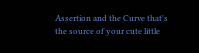Assertion and the Curve that's the source of your cute little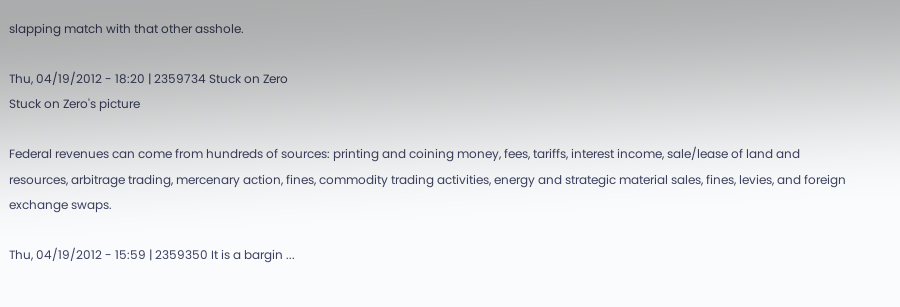slapping match with that other asshole.

Thu, 04/19/2012 - 18:20 | 2359734 Stuck on Zero
Stuck on Zero's picture

Federal revenues can come from hundreds of sources: printing and coining money, fees, tariffs, interest income, sale/lease of land and resources, arbitrage trading, mercenary action, fines, commodity trading activities, energy and strategic material sales, fines, levies, and foreign exchange swaps.

Thu, 04/19/2012 - 15:59 | 2359350 It is a bargin ...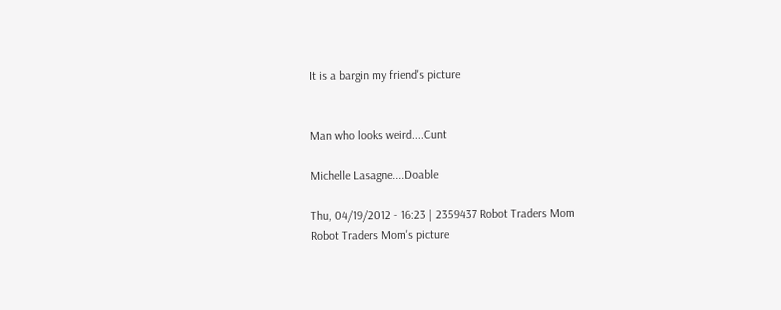It is a bargin my friend's picture


Man who looks weird....Cunt

Michelle Lasagne....Doable

Thu, 04/19/2012 - 16:23 | 2359437 Robot Traders Mom
Robot Traders Mom's picture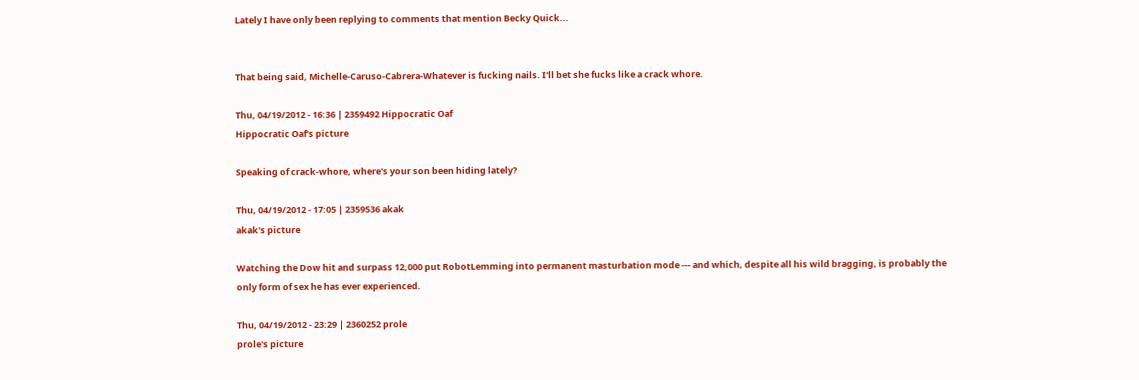Lately I have only been replying to comments that mention Becky Quick...


That being said, Michelle-Caruso-Cabrera-Whatever is fucking nails. I'll bet she fucks like a crack whore.

Thu, 04/19/2012 - 16:36 | 2359492 Hippocratic Oaf
Hippocratic Oaf's picture

Speaking of crack-whore, where's your son been hiding lately?

Thu, 04/19/2012 - 17:05 | 2359536 akak
akak's picture

Watching the Dow hit and surpass 12,000 put RobotLemming into permanent masturbation mode --- and which, despite all his wild bragging, is probably the only form of sex he has ever experienced.

Thu, 04/19/2012 - 23:29 | 2360252 prole
prole's picture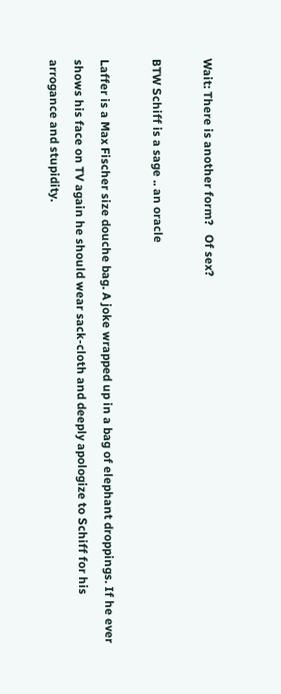Wait: There is another form?   Of sex?

BTW Schiff is a sage .. an oracle

Laffer is a Max Fischer size douche bag. A joke wrapped up in a bag of elephant droppings. If he ever shows his face on TV again he should wear sack-cloth and deeply apologize to Schiff for his arrogance and stupidity.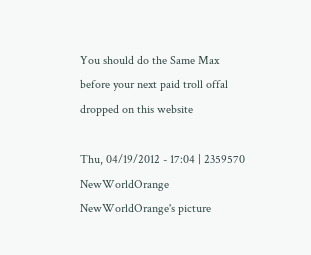You should do the Same Max before your next paid troll offal dropped on this website

Thu, 04/19/2012 - 17:04 | 2359570 NewWorldOrange
NewWorldOrange's picture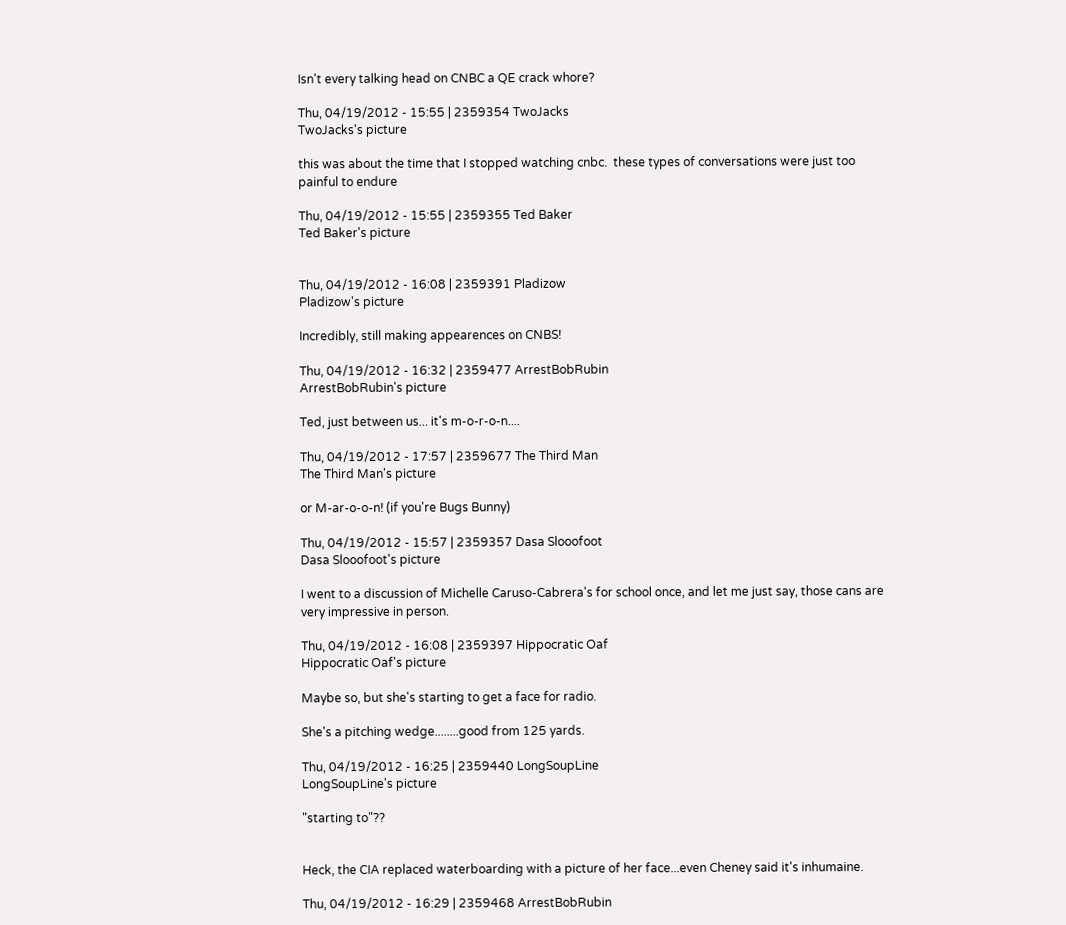Isn't every talking head on CNBC a QE crack whore?

Thu, 04/19/2012 - 15:55 | 2359354 TwoJacks
TwoJacks's picture

this was about the time that I stopped watching cnbc.  these types of conversations were just too painful to endure

Thu, 04/19/2012 - 15:55 | 2359355 Ted Baker
Ted Baker's picture


Thu, 04/19/2012 - 16:08 | 2359391 Pladizow
Pladizow's picture

Incredibly, still making appearences on CNBS!

Thu, 04/19/2012 - 16:32 | 2359477 ArrestBobRubin
ArrestBobRubin's picture

Ted, just between us... it's m-o-r-o-n....

Thu, 04/19/2012 - 17:57 | 2359677 The Third Man
The Third Man's picture

or M-ar-o-o-n! (if you're Bugs Bunny)

Thu, 04/19/2012 - 15:57 | 2359357 Dasa Slooofoot
Dasa Slooofoot's picture

I went to a discussion of Michelle Caruso-Cabrera's for school once, and let me just say, those cans are very impressive in person.

Thu, 04/19/2012 - 16:08 | 2359397 Hippocratic Oaf
Hippocratic Oaf's picture

Maybe so, but she's starting to get a face for radio.

She's a pitching wedge........good from 125 yards.

Thu, 04/19/2012 - 16:25 | 2359440 LongSoupLine
LongSoupLine's picture

"starting to"??


Heck, the CIA replaced waterboarding with a picture of her face...even Cheney said it's inhumaine.

Thu, 04/19/2012 - 16:29 | 2359468 ArrestBobRubin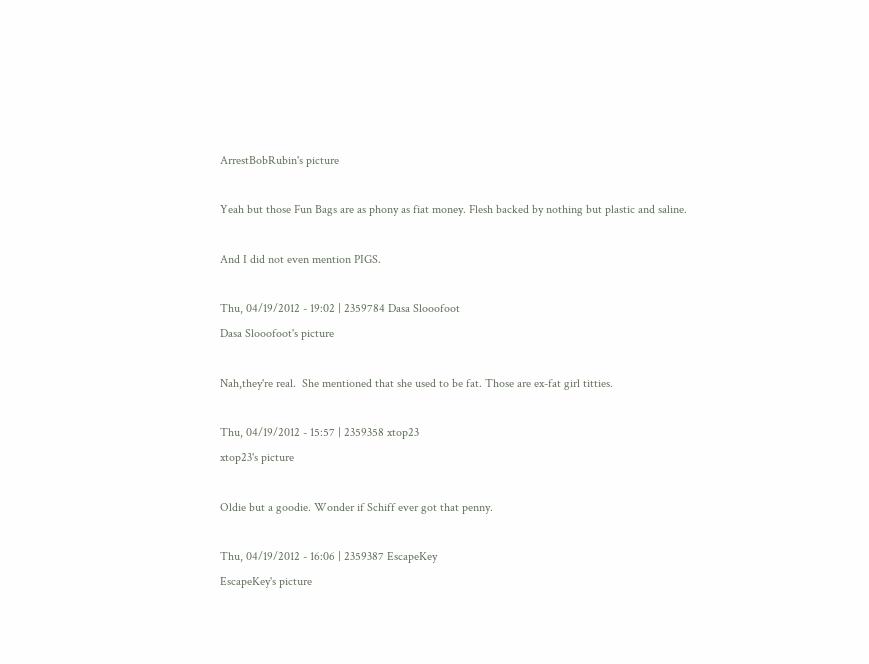ArrestBobRubin's picture

Yeah but those Fun Bags are as phony as fiat money. Flesh backed by nothing but plastic and saline.

And I did not even mention PIGS.

Thu, 04/19/2012 - 19:02 | 2359784 Dasa Slooofoot
Dasa Slooofoot's picture

Nah,they're real.  She mentioned that she used to be fat. Those are ex-fat girl titties.

Thu, 04/19/2012 - 15:57 | 2359358 xtop23
xtop23's picture

Oldie but a goodie. Wonder if Schiff ever got that penny.

Thu, 04/19/2012 - 16:06 | 2359387 EscapeKey
EscapeKey's picture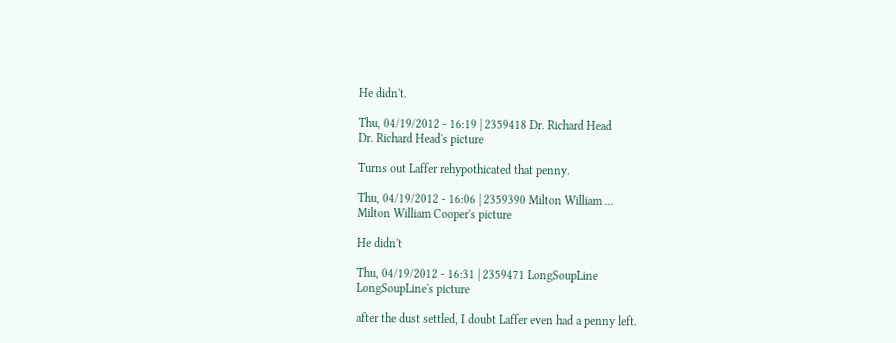He didn't.

Thu, 04/19/2012 - 16:19 | 2359418 Dr. Richard Head
Dr. Richard Head's picture

Turns out Laffer rehypothicated that penny.

Thu, 04/19/2012 - 16:06 | 2359390 Milton William ...
Milton William Cooper's picture

He didn't

Thu, 04/19/2012 - 16:31 | 2359471 LongSoupLine
LongSoupLine's picture

after the dust settled, I doubt Laffer even had a penny left.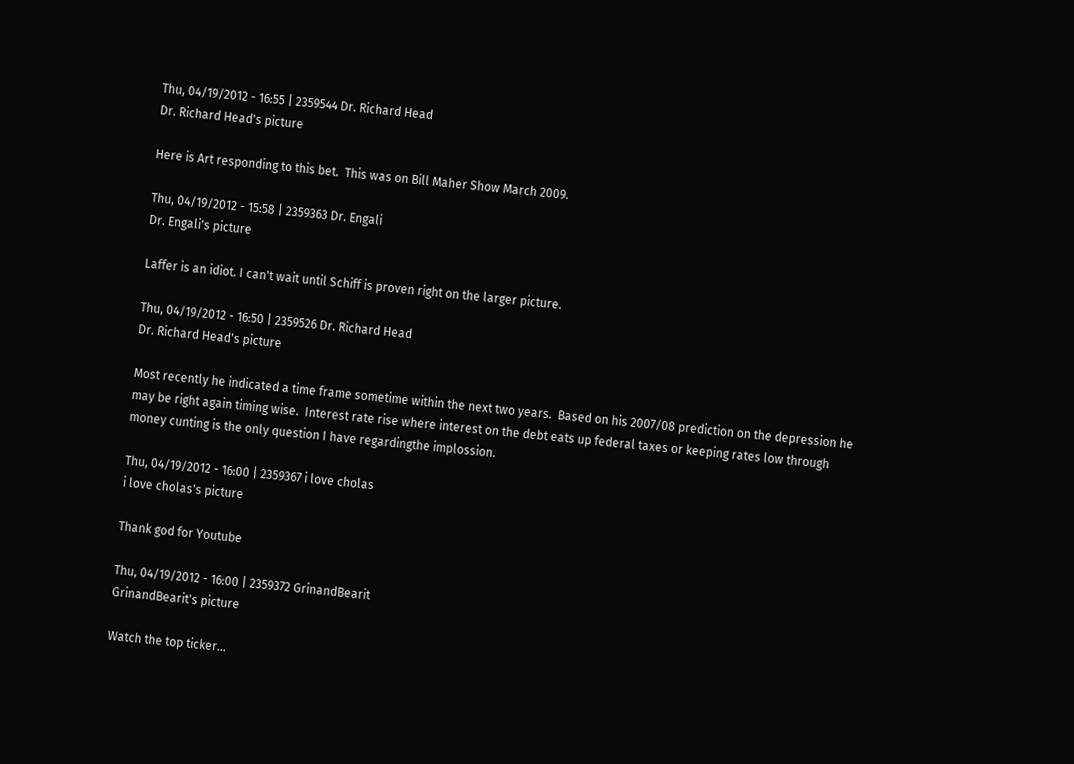Thu, 04/19/2012 - 16:55 | 2359544 Dr. Richard Head
Dr. Richard Head's picture

Here is Art responding to this bet.  This was on Bill Maher Show March 2009.

Thu, 04/19/2012 - 15:58 | 2359363 Dr. Engali
Dr. Engali's picture

Laffer is an idiot. I can't wait until Schiff is proven right on the larger picture.

Thu, 04/19/2012 - 16:50 | 2359526 Dr. Richard Head
Dr. Richard Head's picture

Most recently he indicated a time frame sometime within the next two years.  Based on his 2007/08 prediction on the depression he may be right again timing wise.  Interest rate rise where interest on the debt eats up federal taxes or keeping rates low through money cunting is the only question I have regardingthe implossion.

Thu, 04/19/2012 - 16:00 | 2359367 i love cholas
i love cholas's picture

Thank god for Youtube

Thu, 04/19/2012 - 16:00 | 2359372 GrinandBearit
GrinandBearit's picture

Watch the top ticker...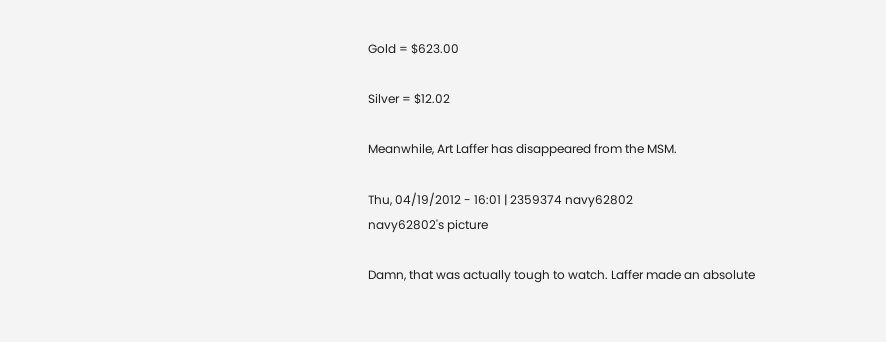Gold = $623.00

Silver = $12.02

Meanwhile, Art Laffer has disappeared from the MSM.

Thu, 04/19/2012 - 16:01 | 2359374 navy62802
navy62802's picture

Damn, that was actually tough to watch. Laffer made an absolute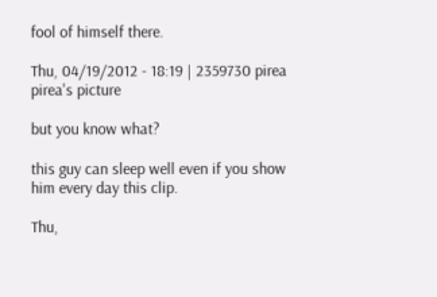fool of himself there.

Thu, 04/19/2012 - 18:19 | 2359730 pirea
pirea's picture

but you know what?

this guy can sleep well even if you show him every day this clip.

Thu,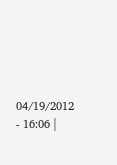04/19/2012 - 16:06 |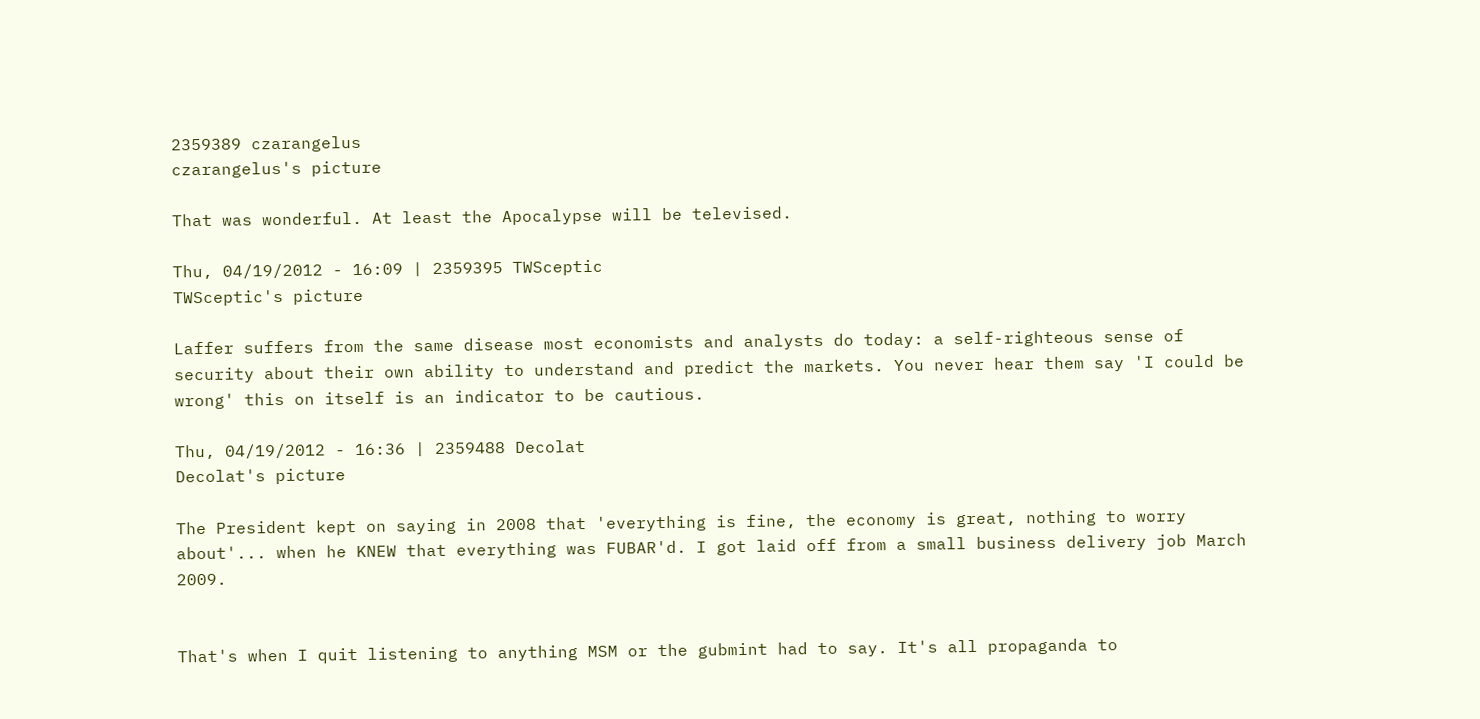2359389 czarangelus
czarangelus's picture

That was wonderful. At least the Apocalypse will be televised.

Thu, 04/19/2012 - 16:09 | 2359395 TWSceptic
TWSceptic's picture

Laffer suffers from the same disease most economists and analysts do today: a self-righteous sense of security about their own ability to understand and predict the markets. You never hear them say 'I could be wrong' this on itself is an indicator to be cautious.

Thu, 04/19/2012 - 16:36 | 2359488 Decolat
Decolat's picture

The President kept on saying in 2008 that 'everything is fine, the economy is great, nothing to worry about'... when he KNEW that everything was FUBAR'd. I got laid off from a small business delivery job March 2009.


That's when I quit listening to anything MSM or the gubmint had to say. It's all propaganda to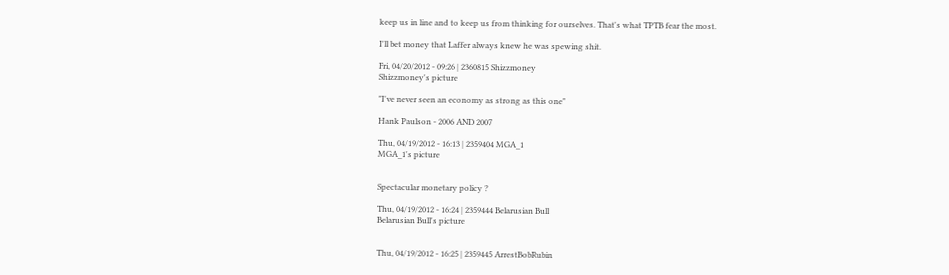keep us in line and to keep us from thinking for ourselves. That's what TPTB fear the most.

I'll bet money that Laffer always knew he was spewing shit.

Fri, 04/20/2012 - 09:26 | 2360815 Shizzmoney
Shizzmoney's picture

"I've never seen an economy as strong as this one"

Hank Paulson - 2006 AND 2007

Thu, 04/19/2012 - 16:13 | 2359404 MGA_1
MGA_1's picture


Spectacular monetary policy ?

Thu, 04/19/2012 - 16:24 | 2359444 Belarusian Bull
Belarusian Bull's picture


Thu, 04/19/2012 - 16:25 | 2359445 ArrestBobRubin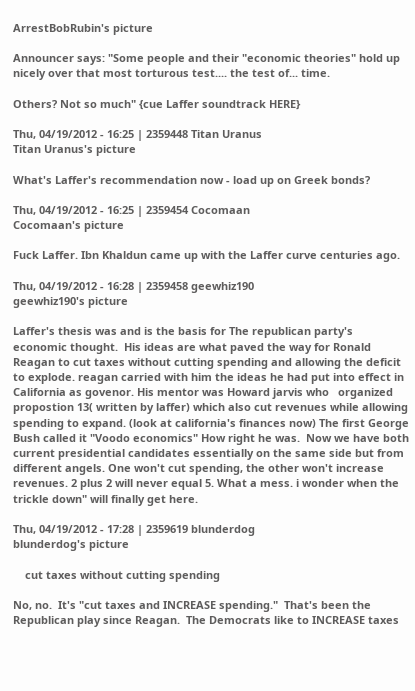ArrestBobRubin's picture

Announcer says: "Some people and their "economic theories" hold up nicely over that most torturous test.... the test of... time.

Others? Not so much" {cue Laffer soundtrack HERE}

Thu, 04/19/2012 - 16:25 | 2359448 Titan Uranus
Titan Uranus's picture

What's Laffer's recommendation now - load up on Greek bonds?

Thu, 04/19/2012 - 16:25 | 2359454 Cocomaan
Cocomaan's picture

Fuck Laffer. Ibn Khaldun came up with the Laffer curve centuries ago.

Thu, 04/19/2012 - 16:28 | 2359458 geewhiz190
geewhiz190's picture

Laffer's thesis was and is the basis for The republican party's economic thought.  His ideas are what paved the way for Ronald Reagan to cut taxes without cutting spending and allowing the deficit to explode. reagan carried with him the ideas he had put into effect in California as govenor. His mentor was Howard jarvis who   organized propostion 13( written by laffer) which also cut revenues while allowing spending to expand. (look at california's finances now) The first George Bush called it "Voodo economics" How right he was.  Now we have both current presidential candidates essentially on the same side but from different angels. One won't cut spending, the other won't increase revenues. 2 plus 2 will never equal 5. What a mess. i wonder when the  trickle down" will finally get here.

Thu, 04/19/2012 - 17:28 | 2359619 blunderdog
blunderdog's picture

    cut taxes without cutting spending

No, no.  It's "cut taxes and INCREASE spending."  That's been the Republican play since Reagan.  The Democrats like to INCREASE taxes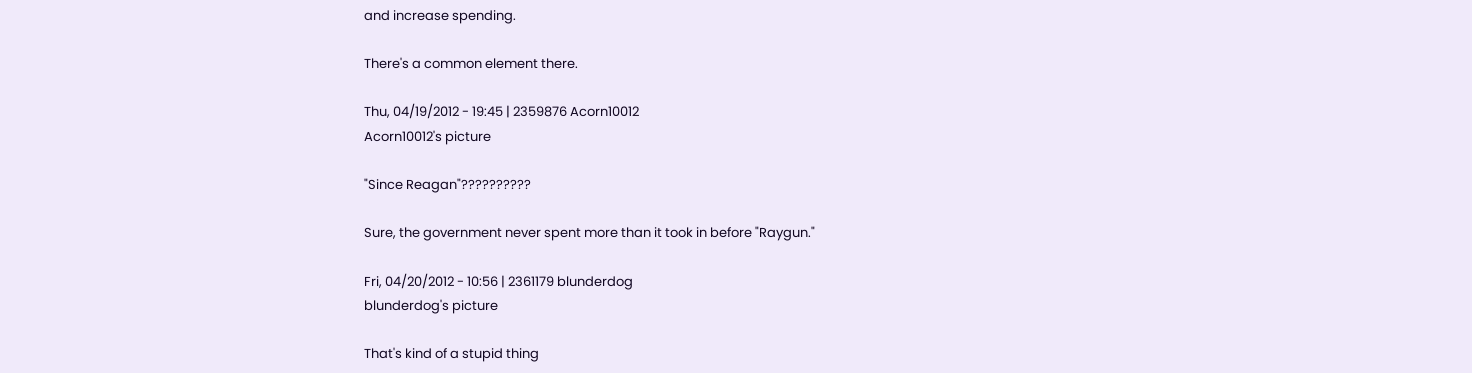and increase spending.

There's a common element there.

Thu, 04/19/2012 - 19:45 | 2359876 Acorn10012
Acorn10012's picture

"Since Reagan"??????????

Sure, the government never spent more than it took in before "Raygun."

Fri, 04/20/2012 - 10:56 | 2361179 blunderdog
blunderdog's picture

That's kind of a stupid thing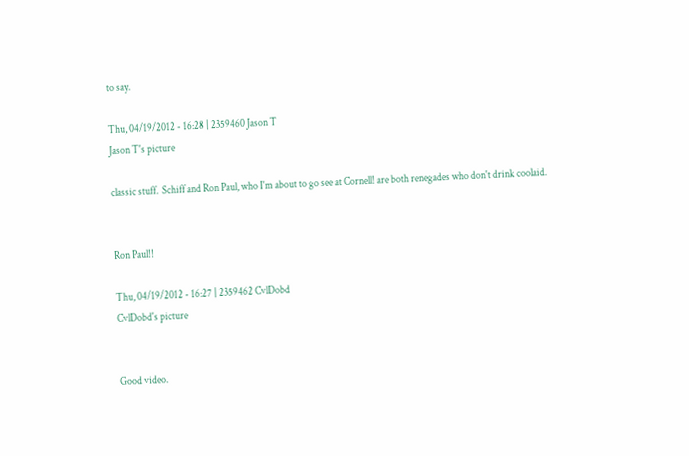to say.

Thu, 04/19/2012 - 16:28 | 2359460 Jason T
Jason T's picture

classic stuff.  Schiff and Ron Paul, who I'm about to go see at Cornell! are both renegades who don't drink coolaid.


Ron Paul!!

Thu, 04/19/2012 - 16:27 | 2359462 CvlDobd
CvlDobd's picture


Good video.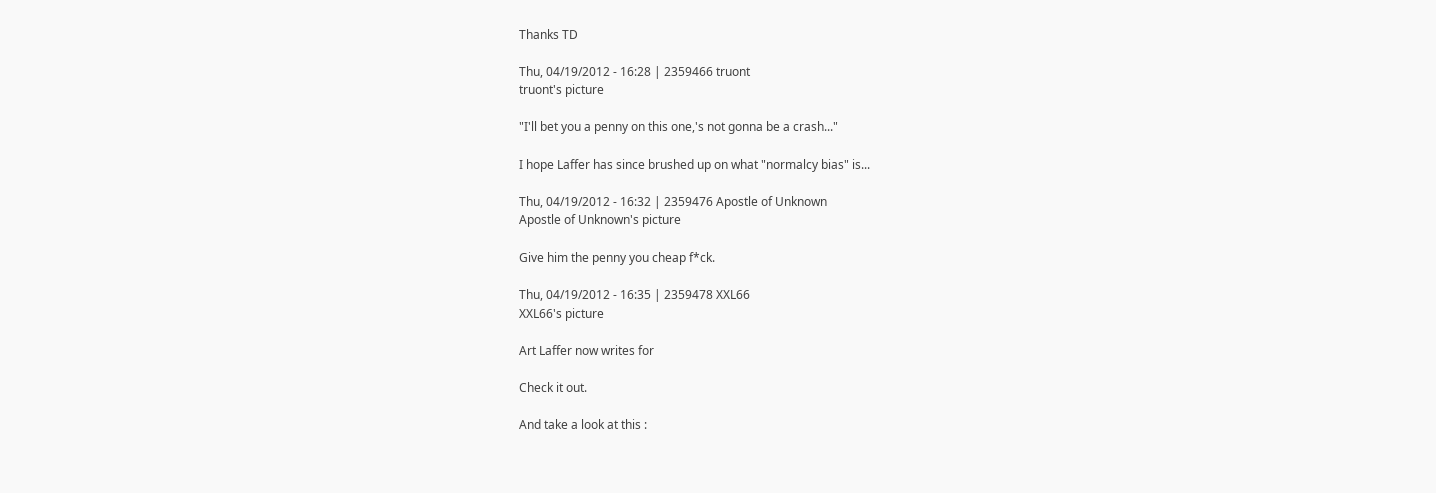Thanks TD

Thu, 04/19/2012 - 16:28 | 2359466 truont
truont's picture

"I'll bet you a penny on this one,'s not gonna be a crash..."

I hope Laffer has since brushed up on what "normalcy bias" is...

Thu, 04/19/2012 - 16:32 | 2359476 Apostle of Unknown
Apostle of Unknown's picture

Give him the penny you cheap f*ck.

Thu, 04/19/2012 - 16:35 | 2359478 XXL66
XXL66's picture

Art Laffer now writes for

Check it out.

And take a look at this :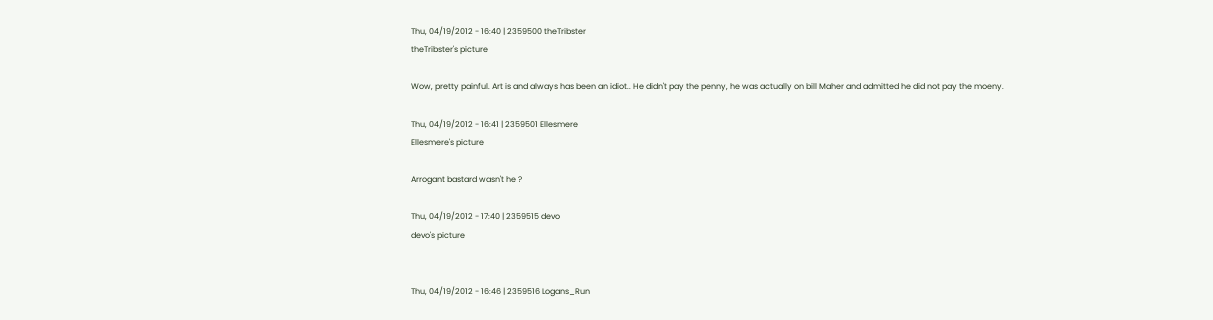Thu, 04/19/2012 - 16:40 | 2359500 theTribster
theTribster's picture

Wow, pretty painful. Art is and always has been an idiot.. He didn't pay the penny, he was actually on bill Maher and admitted he did not pay the moeny.

Thu, 04/19/2012 - 16:41 | 2359501 Ellesmere
Ellesmere's picture

Arrogant bastard wasn't he ?

Thu, 04/19/2012 - 17:40 | 2359515 devo
devo's picture


Thu, 04/19/2012 - 16:46 | 2359516 Logans_Run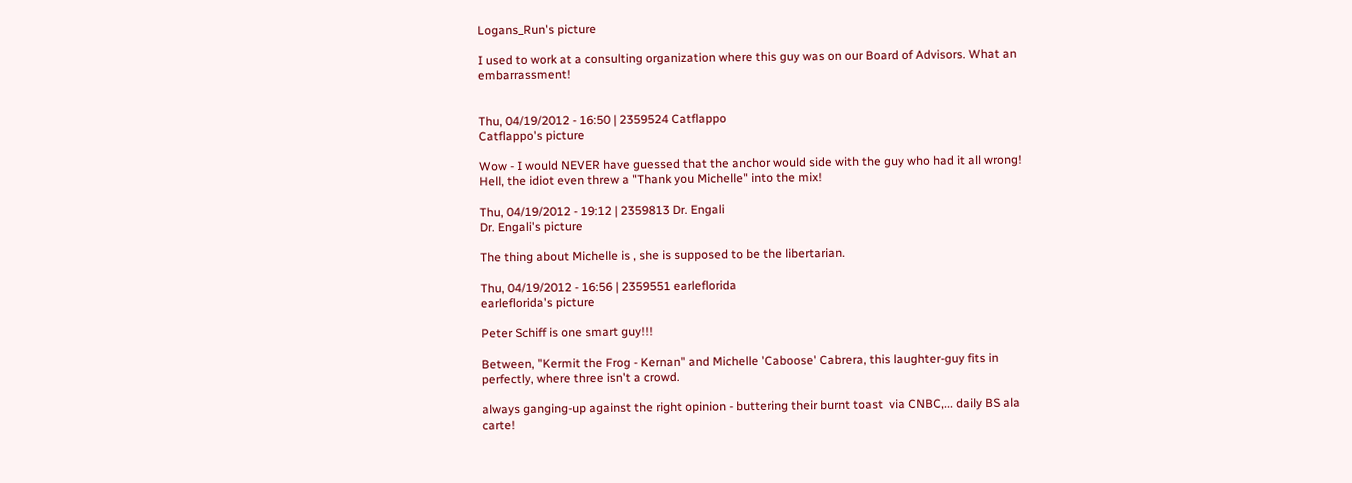Logans_Run's picture

I used to work at a consulting organization where this guy was on our Board of Advisors. What an embarrassment!


Thu, 04/19/2012 - 16:50 | 2359524 Catflappo
Catflappo's picture

Wow - I would NEVER have guessed that the anchor would side with the guy who had it all wrong!    Hell, the idiot even threw a "Thank you Michelle" into the mix!

Thu, 04/19/2012 - 19:12 | 2359813 Dr. Engali
Dr. Engali's picture

The thing about Michelle is , she is supposed to be the libertarian.

Thu, 04/19/2012 - 16:56 | 2359551 earleflorida
earleflorida's picture

Peter Schiff is one smart guy!!!

Between, "Kermit the Frog - Kernan" and Michelle 'Caboose' Cabrera, this laughter-guy fits in perfectly, where three isn't a crowd.

always ganging-up against the right opinion - buttering their burnt toast  via CNBC,... daily BS ala carte!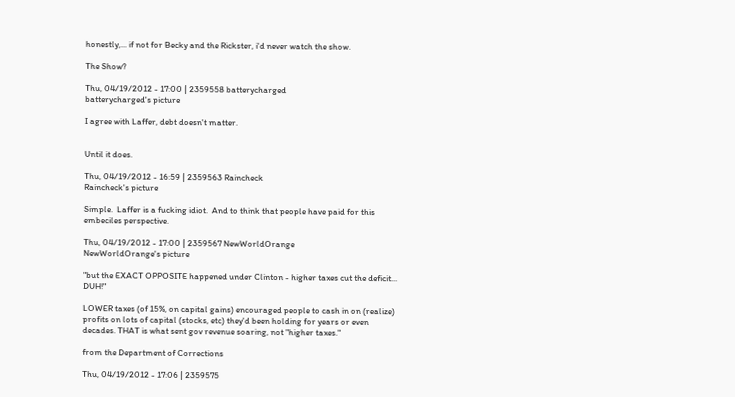honestly,... if not for Becky and the Rickster, i'd never watch the show.

The Show?

Thu, 04/19/2012 - 17:00 | 2359558 batterycharged
batterycharged's picture

I agree with Laffer, debt doesn't matter.


Until it does.

Thu, 04/19/2012 - 16:59 | 2359563 Raincheck
Raincheck's picture

Simple.  Laffer is a fucking idiot.  And to think that people have paid for this embeciles perspective.

Thu, 04/19/2012 - 17:00 | 2359567 NewWorldOrange
NewWorldOrange's picture

"but the EXACT OPPOSITE happened under Clinton - higher taxes cut the deficit... DUH!"

LOWER taxes (of 15%, on capital gains) encouraged people to cash in on (realize) profits on lots of capital (stocks, etc) they'd been holding for years or even decades. THAT is what sent gov revenue soaring, not "higher taxes."

from the Department of Corrections

Thu, 04/19/2012 - 17:06 | 2359575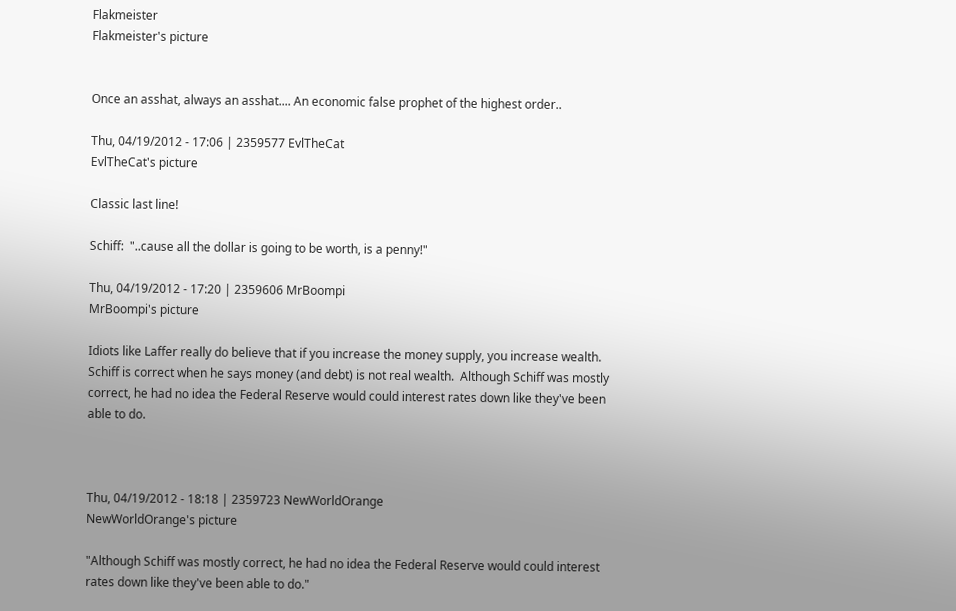Flakmeister
Flakmeister's picture


Once an asshat, always an asshat.... An economic false prophet of the highest order..

Thu, 04/19/2012 - 17:06 | 2359577 EvlTheCat
EvlTheCat's picture

Classic last line!

Schiff:  "..cause all the dollar is going to be worth, is a penny!"

Thu, 04/19/2012 - 17:20 | 2359606 MrBoompi
MrBoompi's picture

Idiots like Laffer really do believe that if you increase the money supply, you increase wealth.  Schiff is correct when he says money (and debt) is not real wealth.  Although Schiff was mostly correct, he had no idea the Federal Reserve would could interest rates down like they've been able to do.



Thu, 04/19/2012 - 18:18 | 2359723 NewWorldOrange
NewWorldOrange's picture

"Although Schiff was mostly correct, he had no idea the Federal Reserve would could interest rates down like they've been able to do."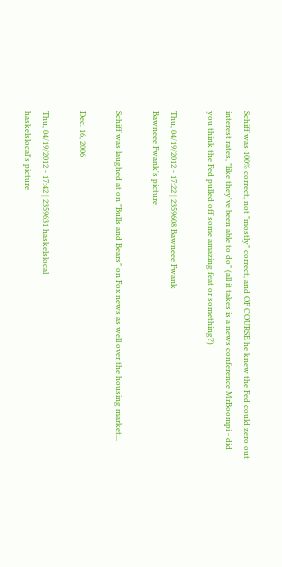Schiff was 100% correct, not "mostly" correct, and OF COURSE he knew the Fed could zero out interest rates, "like they've been able to do" (all it takes is a news conference MrBoompi - did you think the Fed pulled off some amazing feat or something?)

Thu, 04/19/2012 - 17:22 | 2359608 Bawneee Fwank
Bawneee Fwank's picture

Schiff was laughed at on "Bulls and Bears" on Fox news as well over the housing market...

Dec. 16, 2006

Thu, 04/19/2012 - 17:42 | 2359631 haskelslocal
haskelslocal's picture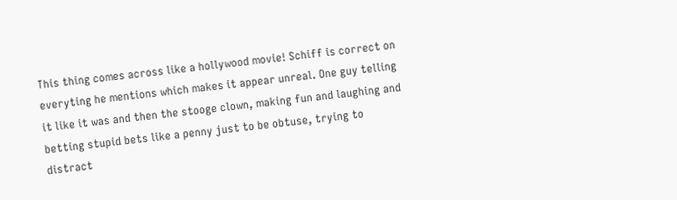This thing comes across like a hollywood movie! Schiff is correct on everyting he mentions which makes it appear unreal. One guy telling it like it was and then the stooge clown, making fun and laughing and betting stupid bets like a penny just to be obtuse, trying to distract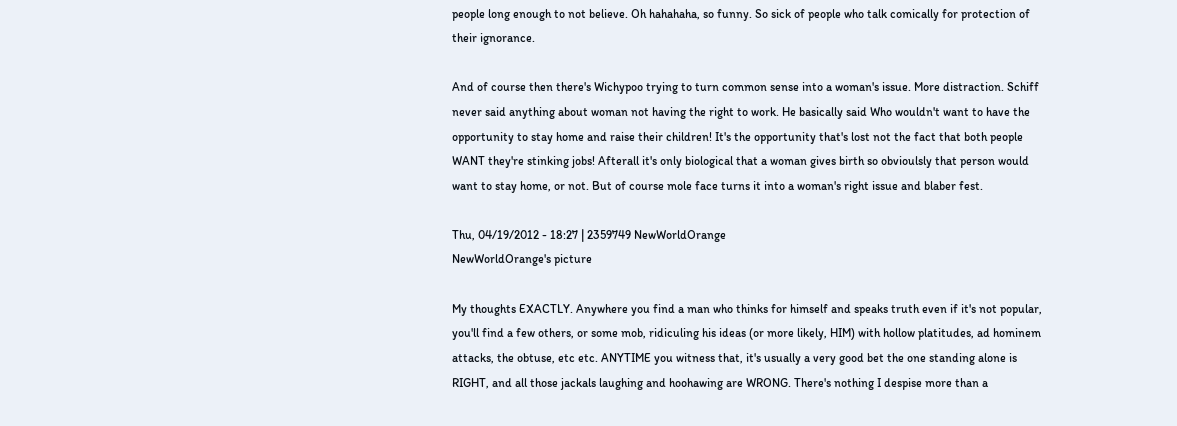people long enough to not believe. Oh hahahaha, so funny. So sick of people who talk comically for protection of their ignorance.

And of course then there's Wichypoo trying to turn common sense into a woman's issue. More distraction. Schiff never said anything about woman not having the right to work. He basically said Who wouldn't want to have the opportunity to stay home and raise their children! It's the opportunity that's lost not the fact that both people WANT they're stinking jobs! Afterall it's only biological that a woman gives birth so obvioulsly that person would want to stay home, or not. But of course mole face turns it into a woman's right issue and blaber fest.

Thu, 04/19/2012 - 18:27 | 2359749 NewWorldOrange
NewWorldOrange's picture

My thoughts EXACTLY. Anywhere you find a man who thinks for himself and speaks truth even if it's not popular, you'll find a few others, or some mob, ridiculing his ideas (or more likely, HIM) with hollow platitudes, ad hominem attacks, the obtuse, etc etc. ANYTIME you witness that, it's usually a very good bet the one standing alone is RIGHT, and all those jackals laughing and hoohawing are WRONG. There's nothing I despise more than a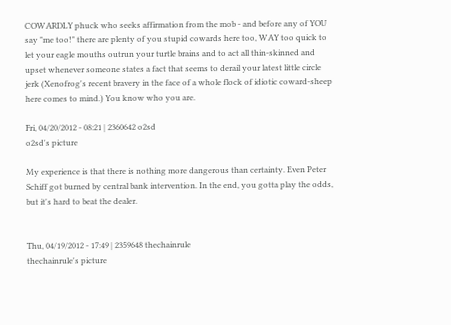COWARDLY phuck who seeks affirmation from the mob - and before any of YOU say "me too!" there are plenty of you stupid cowards here too, WAY too quick to let your eagle mouths outrun your turtle brains and to act all thin-skinned and upset whenever someone states a fact that seems to derail your latest little circle jerk (Xenofrog's recent bravery in the face of a whole flock of idiotic coward-sheep here comes to mind.) You know who you are.

Fri, 04/20/2012 - 08:21 | 2360642 o2sd
o2sd's picture

My experience is that there is nothing more dangerous than certainty. Even Peter Schiff got burned by central bank intervention. In the end, you gotta play the odds, but it's hard to beat the dealer.


Thu, 04/19/2012 - 17:49 | 2359648 thechainrule
thechainrule's picture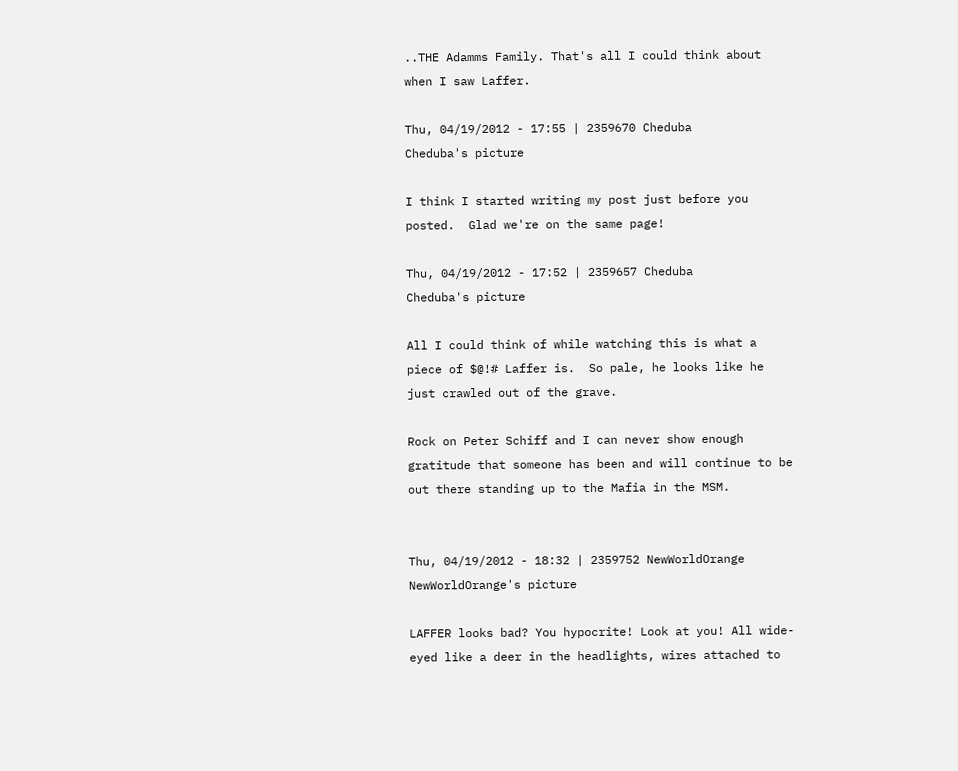..THE Adamms Family. That's all I could think about when I saw Laffer.

Thu, 04/19/2012 - 17:55 | 2359670 Cheduba
Cheduba's picture

I think I started writing my post just before you posted.  Glad we're on the same page!

Thu, 04/19/2012 - 17:52 | 2359657 Cheduba
Cheduba's picture

All I could think of while watching this is what a piece of $@!# Laffer is.  So pale, he looks like he just crawled out of the grave.

Rock on Peter Schiff and I can never show enough gratitude that someone has been and will continue to be out there standing up to the Mafia in the MSM.


Thu, 04/19/2012 - 18:32 | 2359752 NewWorldOrange
NewWorldOrange's picture

LAFFER looks bad? You hypocrite! Look at you! All wide-eyed like a deer in the headlights, wires attached to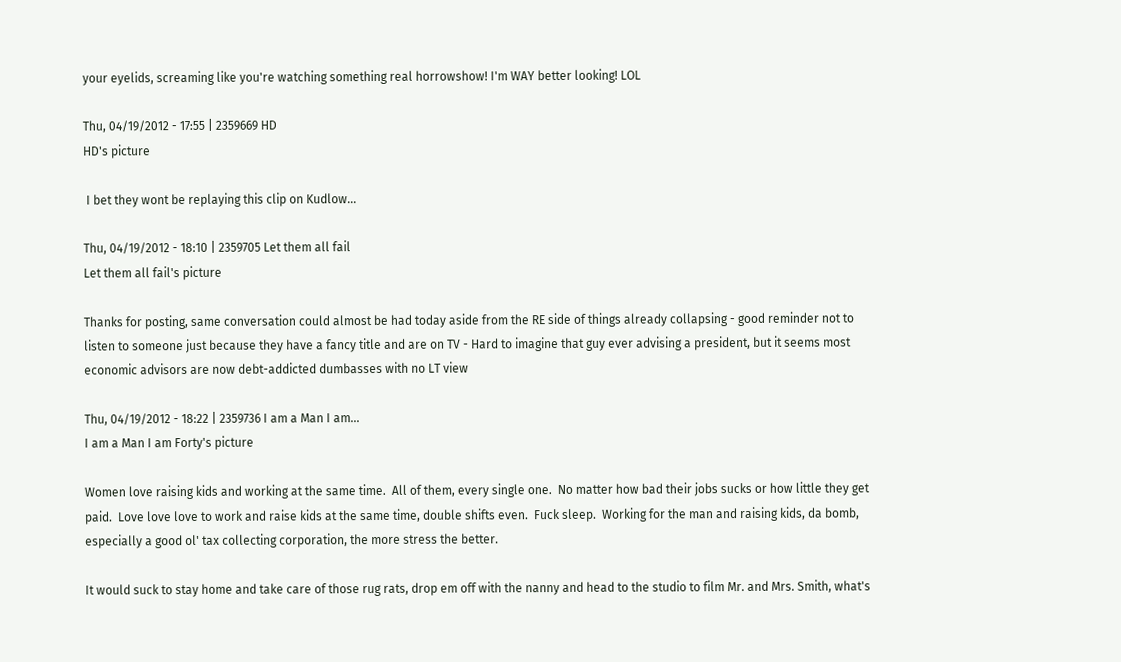your eyelids, screaming like you're watching something real horrowshow! I'm WAY better looking! LOL

Thu, 04/19/2012 - 17:55 | 2359669 HD
HD's picture

 I bet they wont be replaying this clip on Kudlow...

Thu, 04/19/2012 - 18:10 | 2359705 Let them all fail
Let them all fail's picture

Thanks for posting, same conversation could almost be had today aside from the RE side of things already collapsing - good reminder not to listen to someone just because they have a fancy title and are on TV - Hard to imagine that guy ever advising a president, but it seems most economic advisors are now debt-addicted dumbasses with no LT view

Thu, 04/19/2012 - 18:22 | 2359736 I am a Man I am...
I am a Man I am Forty's picture

Women love raising kids and working at the same time.  All of them, every single one.  No matter how bad their jobs sucks or how little they get paid.  Love love love to work and raise kids at the same time, double shifts even.  Fuck sleep.  Working for the man and raising kids, da bomb, especially a good ol' tax collecting corporation, the more stress the better.

It would suck to stay home and take care of those rug rats, drop em off with the nanny and head to the studio to film Mr. and Mrs. Smith, what's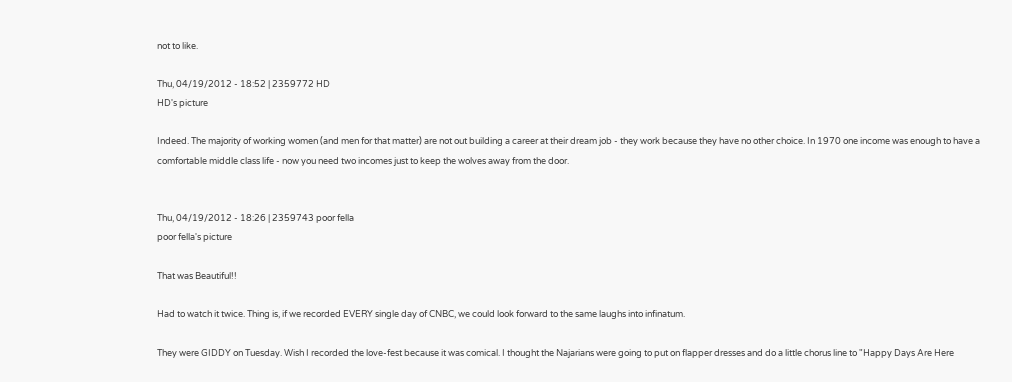not to like.

Thu, 04/19/2012 - 18:52 | 2359772 HD
HD's picture

Indeed. The majority of working women (and men for that matter) are not out building a career at their dream job - they work because they have no other choice. In 1970 one income was enough to have a comfortable middle class life - now you need two incomes just to keep the wolves away from the door.


Thu, 04/19/2012 - 18:26 | 2359743 poor fella
poor fella's picture

That was Beautiful!!

Had to watch it twice. Thing is, if we recorded EVERY single day of CNBC, we could look forward to the same laughs into infinatum.

They were GIDDY on Tuesday. Wish I recorded the love-fest because it was comical. I thought the Najarians were going to put on flapper dresses and do a little chorus line to "Happy Days Are Here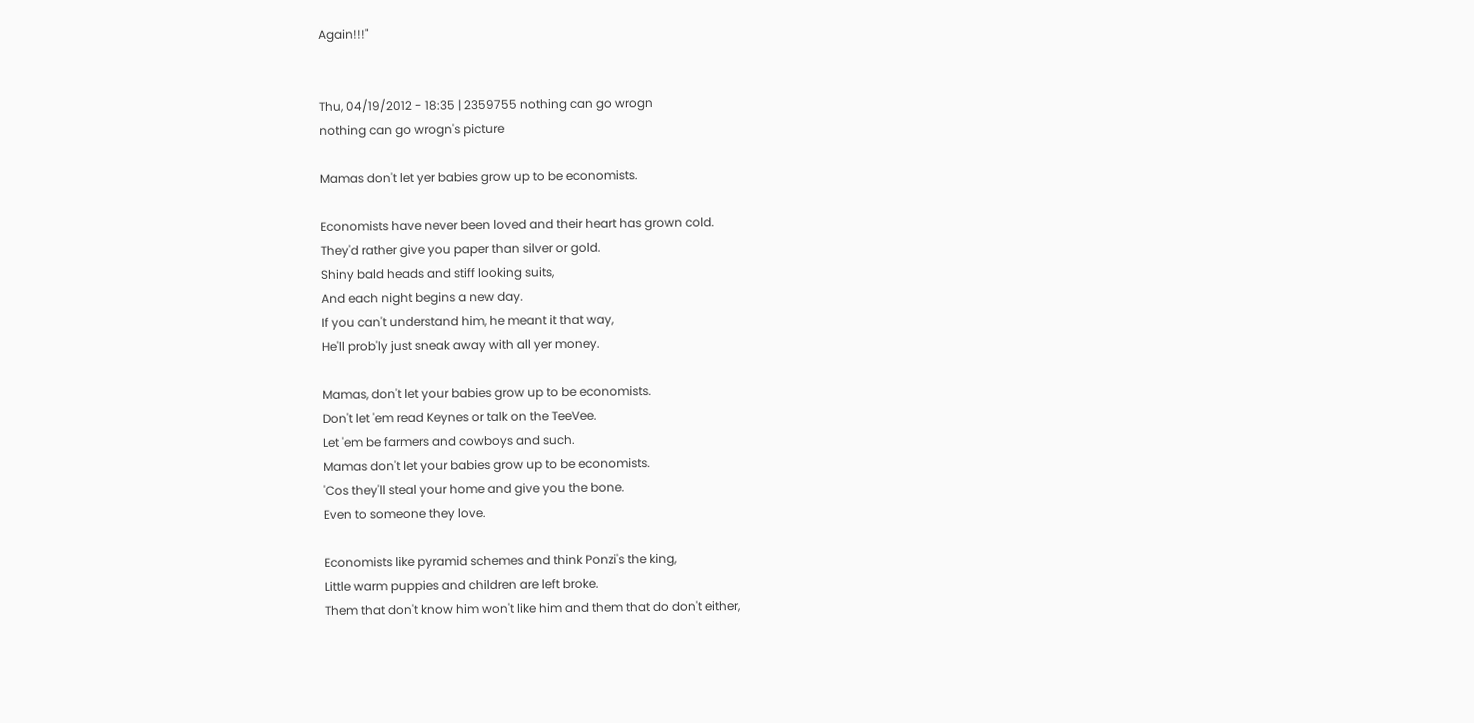Again!!!"


Thu, 04/19/2012 - 18:35 | 2359755 nothing can go wrogn
nothing can go wrogn's picture

Mamas don't let yer babies grow up to be economists.

Economists have never been loved and their heart has grown cold.
They'd rather give you paper than silver or gold.
Shiny bald heads and stiff looking suits,
And each night begins a new day.
If you can't understand him, he meant it that way,
He'll prob'ly just sneak away with all yer money.

Mamas, don't let your babies grow up to be economists.
Don't let 'em read Keynes or talk on the TeeVee.
Let 'em be farmers and cowboys and such.
Mamas don't let your babies grow up to be economists.
'Cos they'll steal your home and give you the bone.
Even to someone they love.

Economists like pyramid schemes and think Ponzi's the king,
Little warm puppies and children are left broke.
Them that don't know him won't like him and them that do don't either,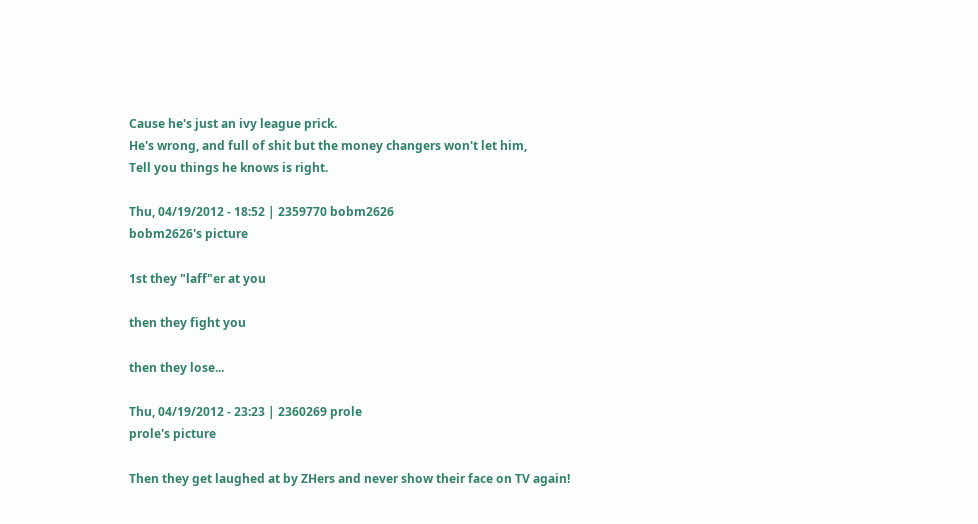Cause he's just an ivy league prick.
He's wrong, and full of shit but the money changers won't let him,
Tell you things he knows is right.

Thu, 04/19/2012 - 18:52 | 2359770 bobm2626
bobm2626's picture

1st they "laff"er at you

then they fight you

then they lose...

Thu, 04/19/2012 - 23:23 | 2360269 prole
prole's picture

Then they get laughed at by ZHers and never show their face on TV again!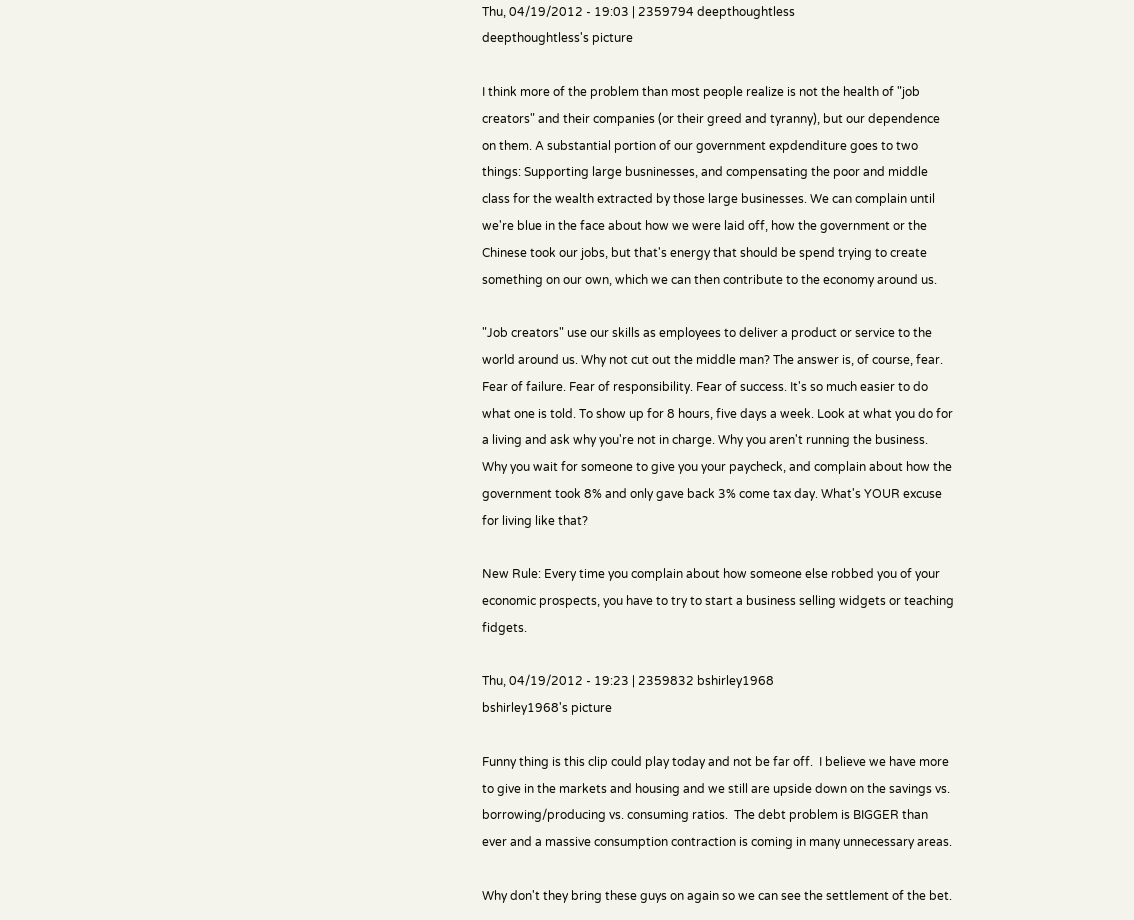Thu, 04/19/2012 - 19:03 | 2359794 deepthoughtless
deepthoughtless's picture

I think more of the problem than most people realize is not the health of "job creators" and their companies (or their greed and tyranny), but our dependence on them. A substantial portion of our government expdenditure goes to two things: Supporting large busninesses, and compensating the poor and middle class for the wealth extracted by those large businesses. We can complain until we're blue in the face about how we were laid off, how the government or the Chinese took our jobs, but that's energy that should be spend trying to create something on our own, which we can then contribute to the economy around us.

"Job creators" use our skills as employees to deliver a product or service to the world around us. Why not cut out the middle man? The answer is, of course, fear. Fear of failure. Fear of responsibility. Fear of success. It's so much easier to do what one is told. To show up for 8 hours, five days a week. Look at what you do for a living and ask why you're not in charge. Why you aren't running the business. Why you wait for someone to give you your paycheck, and complain about how the government took 8% and only gave back 3% come tax day. What's YOUR excuse for living like that?

New Rule: Every time you complain about how someone else robbed you of your economic prospects, you have to try to start a business selling widgets or teaching fidgets.

Thu, 04/19/2012 - 19:23 | 2359832 bshirley1968
bshirley1968's picture

Funny thing is this clip could play today and not be far off.  I believe we have more to give in the markets and housing and we still are upside down on the savings vs. borrowing/producing vs. consuming ratios.  The debt problem is BIGGER than ever and a massive consumption contraction is coming in many unnecessary areas.

Why don't they bring these guys on again so we can see the settlement of the bet.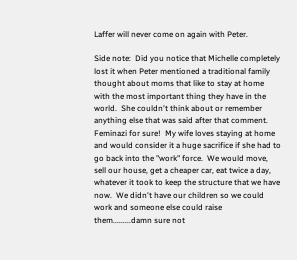Laffer will never come on again with Peter.

Side note:  Did you notice that Michelle completely lost it when Peter mentioned a traditional family thought about moms that like to stay at home with the most important thing they have in the world.  She couldn't think about or remember anything else that was said after that comment.  Feminazi for sure!  My wife loves staying at home and would consider it a huge sacrifice if she had to go back into the "work" force.  We would move, sell our house, get a cheaper car, eat twice a day, whatever it took to keep the structure that we have now.  We didn't have our children so we could work and someone else could raise them.........damn sure not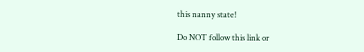this nanny state!

Do NOT follow this link or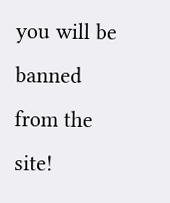you will be banned from the site!